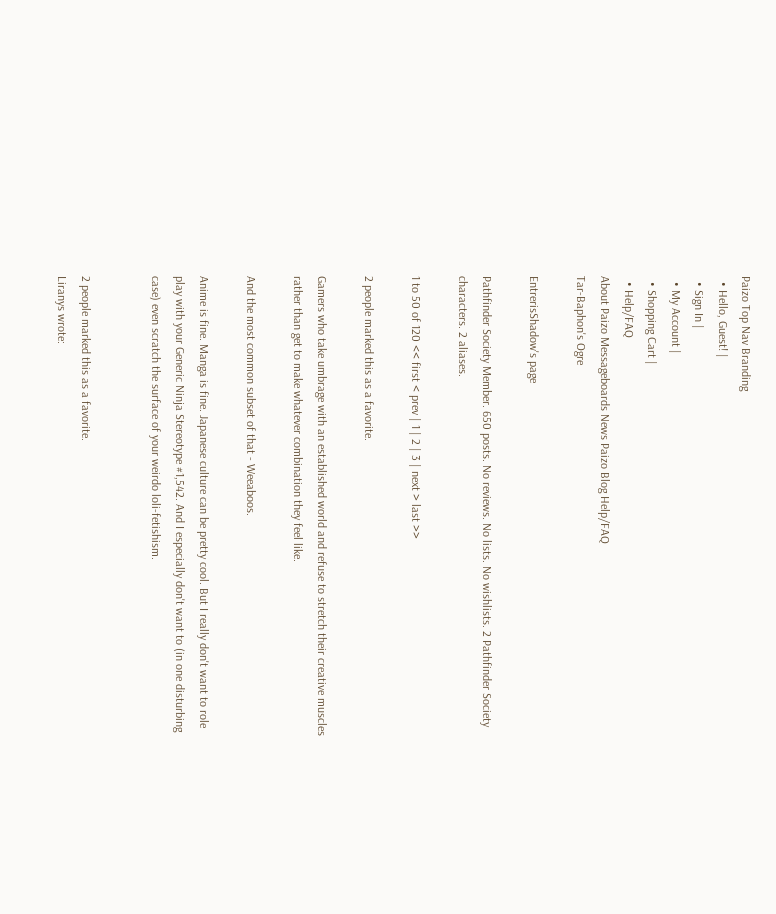Paizo Top Nav Branding
  • Hello, Guest! |
  • Sign In |
  • My Account |
  • Shopping Cart |
  • Help/FAQ
About Paizo Messageboards News Paizo Blog Help/FAQ
Tar-Baphon's Ogre

EntrerisShadow's page

Pathfinder Society Member. 650 posts. No reviews. No lists. No wishlists. 2 Pathfinder Society characters. 2 aliases.

1 to 50 of 120 << first < prev | 1 | 2 | 3 | next > last >>

2 people marked this as a favorite.

Gamers who take umbrage with an established world and refuse to stretch their creative muscles rather than get to make whatever combination they feel like.

And the most common subset of that - Weeaboos.

Anime is fine. Manga is fine. Japanese culture can be pretty cool. But I really don't want to role play with your Generic Ninja Stereotype #1,542. And I especially don't want to (in one disturbing case) even scratch the surface of your weirdo loli-fetishism.


2 people marked this as a favorite.
Liranys wrote: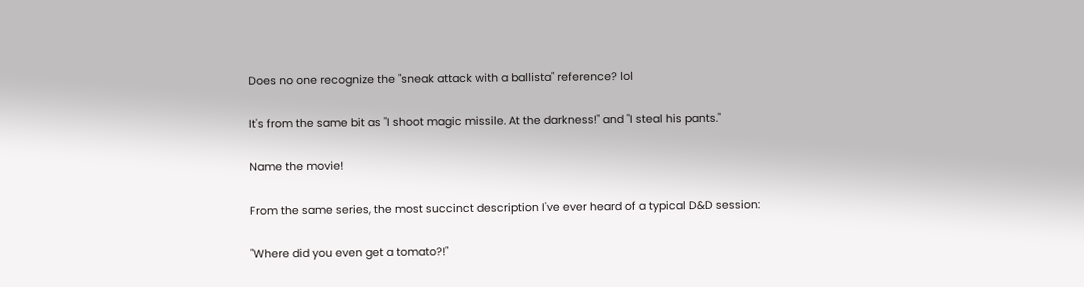Does no one recognize the "sneak attack with a ballista" reference? lol

It's from the same bit as "I shoot magic missile. At the darkness!" and "I steal his pants."

Name the movie!

From the same series, the most succinct description I've ever heard of a typical D&D session:

"Where did you even get a tomato?!"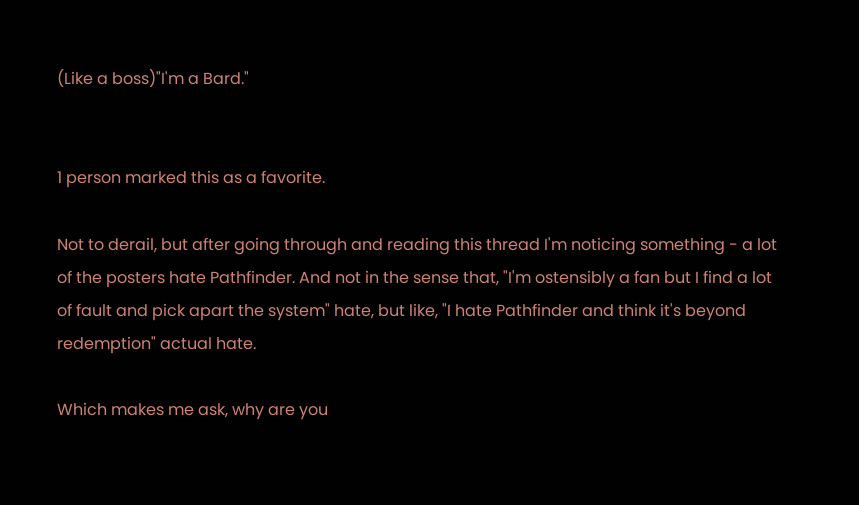(Like a boss)"I'm a Bard."


1 person marked this as a favorite.

Not to derail, but after going through and reading this thread I'm noticing something - a lot of the posters hate Pathfinder. And not in the sense that, "I'm ostensibly a fan but I find a lot of fault and pick apart the system" hate, but like, "I hate Pathfinder and think it's beyond redemption" actual hate.

Which makes me ask, why are you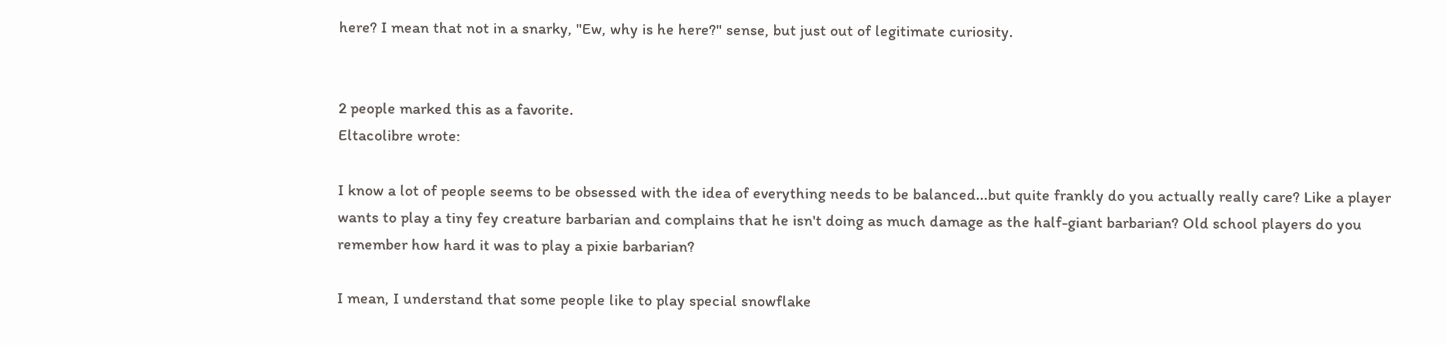here? I mean that not in a snarky, "Ew, why is he here?" sense, but just out of legitimate curiosity.


2 people marked this as a favorite.
Eltacolibre wrote:

I know a lot of people seems to be obsessed with the idea of everything needs to be balanced...but quite frankly do you actually really care? Like a player wants to play a tiny fey creature barbarian and complains that he isn't doing as much damage as the half-giant barbarian? Old school players do you remember how hard it was to play a pixie barbarian?

I mean, I understand that some people like to play special snowflake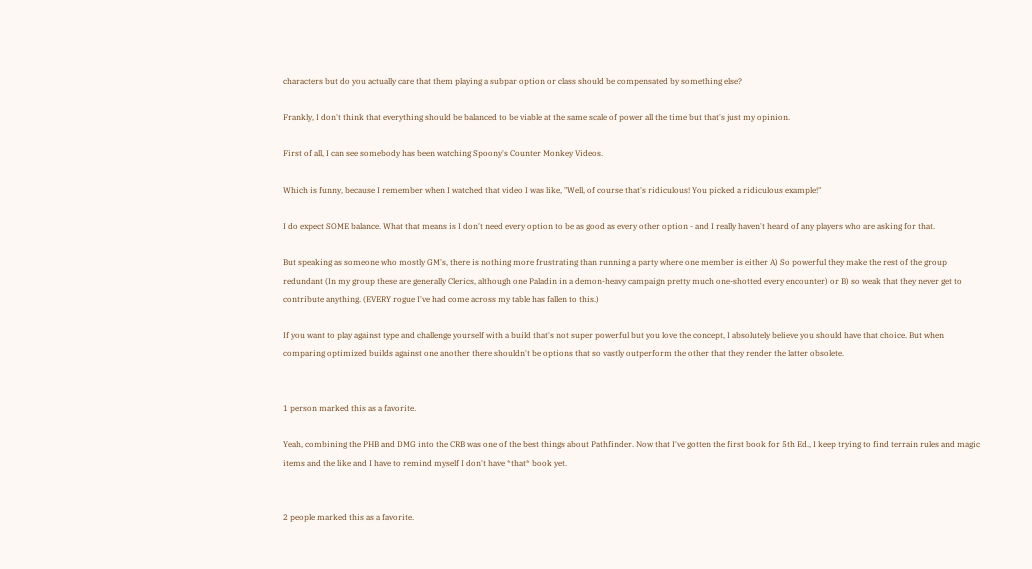characters but do you actually care that them playing a subpar option or class should be compensated by something else?

Frankly, I don't think that everything should be balanced to be viable at the same scale of power all the time but that's just my opinion.

First of all, I can see somebody has been watching Spoony's Counter Monkey Videos.

Which is funny, because I remember when I watched that video I was like, "Well, of course that's ridiculous! You picked a ridiculous example!"

I do expect SOME balance. What that means is I don't need every option to be as good as every other option - and I really haven't heard of any players who are asking for that.

But speaking as someone who mostly GM's, there is nothing more frustrating than running a party where one member is either A) So powerful they make the rest of the group redundant (In my group these are generally Clerics, although one Paladin in a demon-heavy campaign pretty much one-shotted every encounter) or B) so weak that they never get to contribute anything. (EVERY rogue I've had come across my table has fallen to this.)

If you want to play against type and challenge yourself with a build that's not super powerful but you love the concept, I absolutely believe you should have that choice. But when comparing optimized builds against one another there shouldn't be options that so vastly outperform the other that they render the latter obsolete.


1 person marked this as a favorite.

Yeah, combining the PHB and DMG into the CRB was one of the best things about Pathfinder. Now that I've gotten the first book for 5th Ed., I keep trying to find terrain rules and magic items and the like and I have to remind myself I don't have *that* book yet.


2 people marked this as a favorite.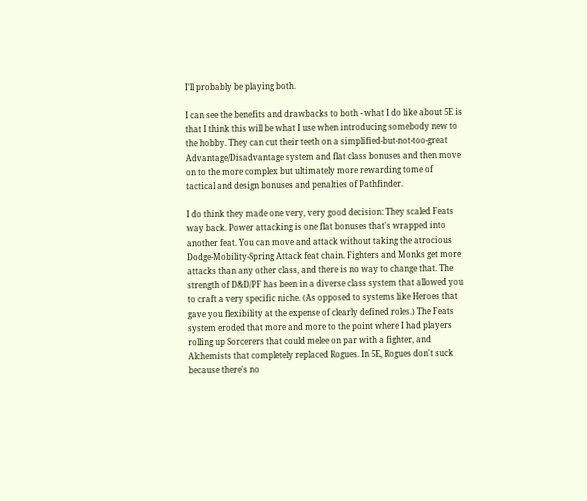I'll probably be playing both.

I can see the benefits and drawbacks to both - what I do like about 5E is that I think this will be what I use when introducing somebody new to the hobby. They can cut their teeth on a simplified-but-not-too-great Advantage/Disadvantage system and flat class bonuses and then move on to the more complex but ultimately more rewarding tome of tactical and design bonuses and penalties of Pathfinder.

I do think they made one very, very good decision: They scaled Feats way back. Power attacking is one flat bonuses that's wrapped into another feat. You can move and attack without taking the atrocious Dodge-Mobility-Spring Attack feat chain. Fighters and Monks get more attacks than any other class, and there is no way to change that. The strength of D&D/PF has been in a diverse class system that allowed you to craft a very specific niche. (As opposed to systems like Heroes that gave you flexibility at the expense of clearly defined roles.) The Feats system eroded that more and more to the point where I had players rolling up Sorcerers that could melee on par with a fighter, and Alchemists that completely replaced Rogues. In 5E, Rogues don't suck because there's no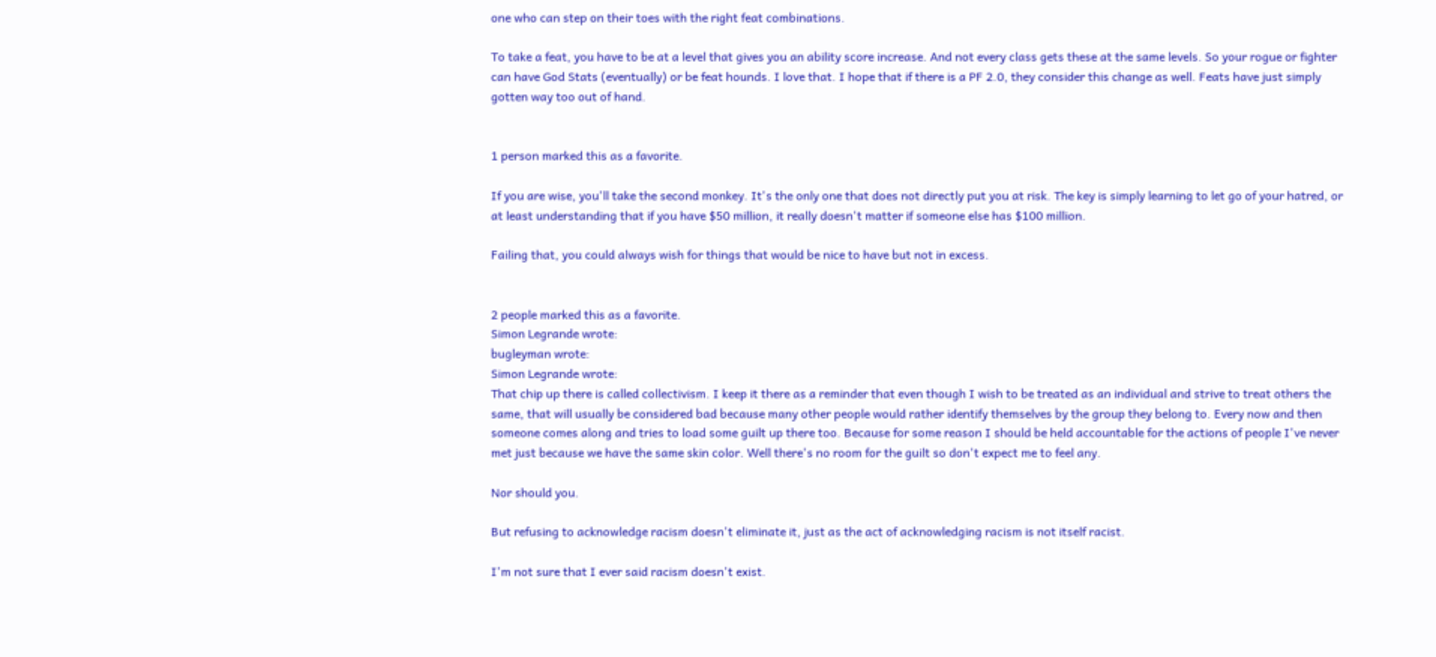one who can step on their toes with the right feat combinations.

To take a feat, you have to be at a level that gives you an ability score increase. And not every class gets these at the same levels. So your rogue or fighter can have God Stats (eventually) or be feat hounds. I love that. I hope that if there is a PF 2.0, they consider this change as well. Feats have just simply gotten way too out of hand.


1 person marked this as a favorite.

If you are wise, you'll take the second monkey. It's the only one that does not directly put you at risk. The key is simply learning to let go of your hatred, or at least understanding that if you have $50 million, it really doesn't matter if someone else has $100 million.

Failing that, you could always wish for things that would be nice to have but not in excess.


2 people marked this as a favorite.
Simon Legrande wrote:
bugleyman wrote:
Simon Legrande wrote:
That chip up there is called collectivism. I keep it there as a reminder that even though I wish to be treated as an individual and strive to treat others the same, that will usually be considered bad because many other people would rather identify themselves by the group they belong to. Every now and then someone comes along and tries to load some guilt up there too. Because for some reason I should be held accountable for the actions of people I've never met just because we have the same skin color. Well there's no room for the guilt so don't expect me to feel any.

Nor should you.

But refusing to acknowledge racism doesn't eliminate it, just as the act of acknowledging racism is not itself racist.

I'm not sure that I ever said racism doesn't exist.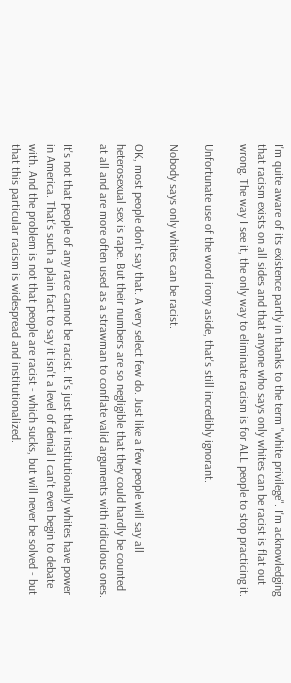I'm quite aware of its existence partly in thanks to the term "white privilege". I'm acknowledging that racism exists on all sides and that anyone who says only whites can be racist is flat out wrong. The way I see it, the only way to eliminate racism is for ALL people to stop practicing it.

Unfortunate use of the word irony aside, that's still incredibly ignorant.

Nobody says only whites can be racist.

OK, most people don't say that. A very select few do. Just like a few people will say all heterosexual sex is rape. But their numbers are so negligible that they could hardly be counted at all and are more often used as a strawman to conflate valid arguments with ridiculous ones.

It's not that people of any race cannot be racist. It's just that institutionally whites have power in America. That's such a plain fact to say it isn't a level of denial I can't even begin to debate with. And the problem is not that people are racist - which sucks, but will never be solved - but that this particular racism is widespread and institutionalized.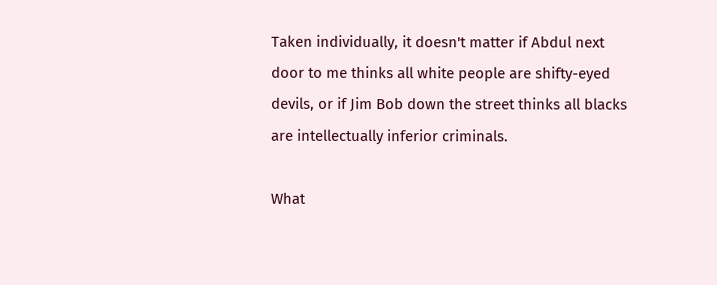Taken individually, it doesn't matter if Abdul next door to me thinks all white people are shifty-eyed devils, or if Jim Bob down the street thinks all blacks are intellectually inferior criminals.

What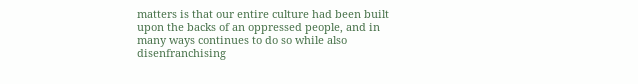matters is that our entire culture had been built upon the backs of an oppressed people, and in many ways continues to do so while also disenfranchising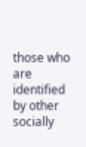those who are identified by other socially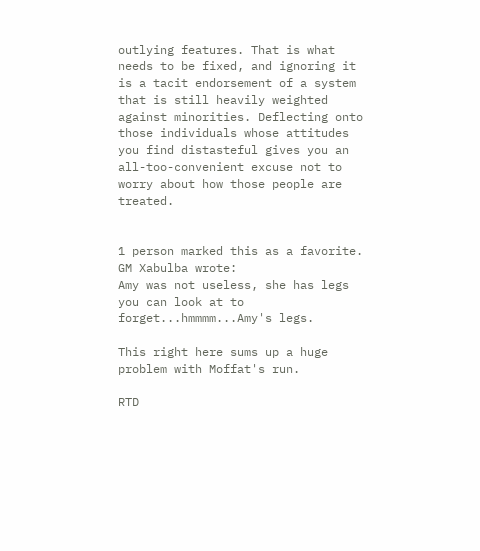outlying features. That is what needs to be fixed, and ignoring it is a tacit endorsement of a system that is still heavily weighted against minorities. Deflecting onto those individuals whose attitudes you find distasteful gives you an all-too-convenient excuse not to worry about how those people are treated.


1 person marked this as a favorite.
GM Xabulba wrote:
Amy was not useless, she has legs you can look at to forget...hmmmm...Amy's legs.

This right here sums up a huge problem with Moffat's run.

RTD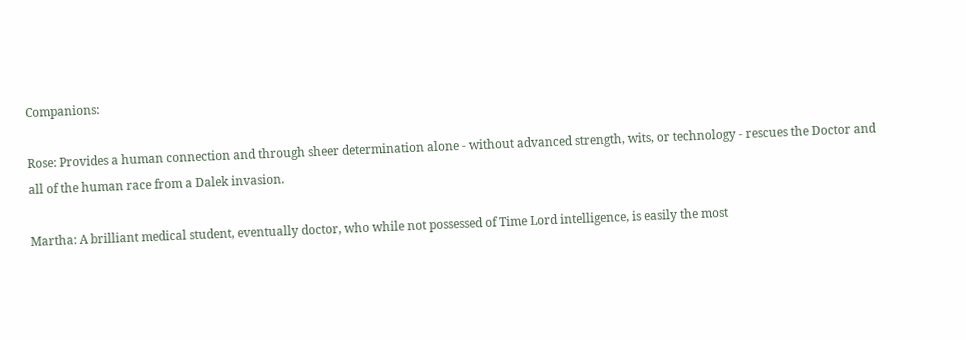Companions:

Rose: Provides a human connection and through sheer determination alone - without advanced strength, wits, or technology - rescues the Doctor and all of the human race from a Dalek invasion.

Martha: A brilliant medical student, eventually doctor, who while not possessed of Time Lord intelligence, is easily the most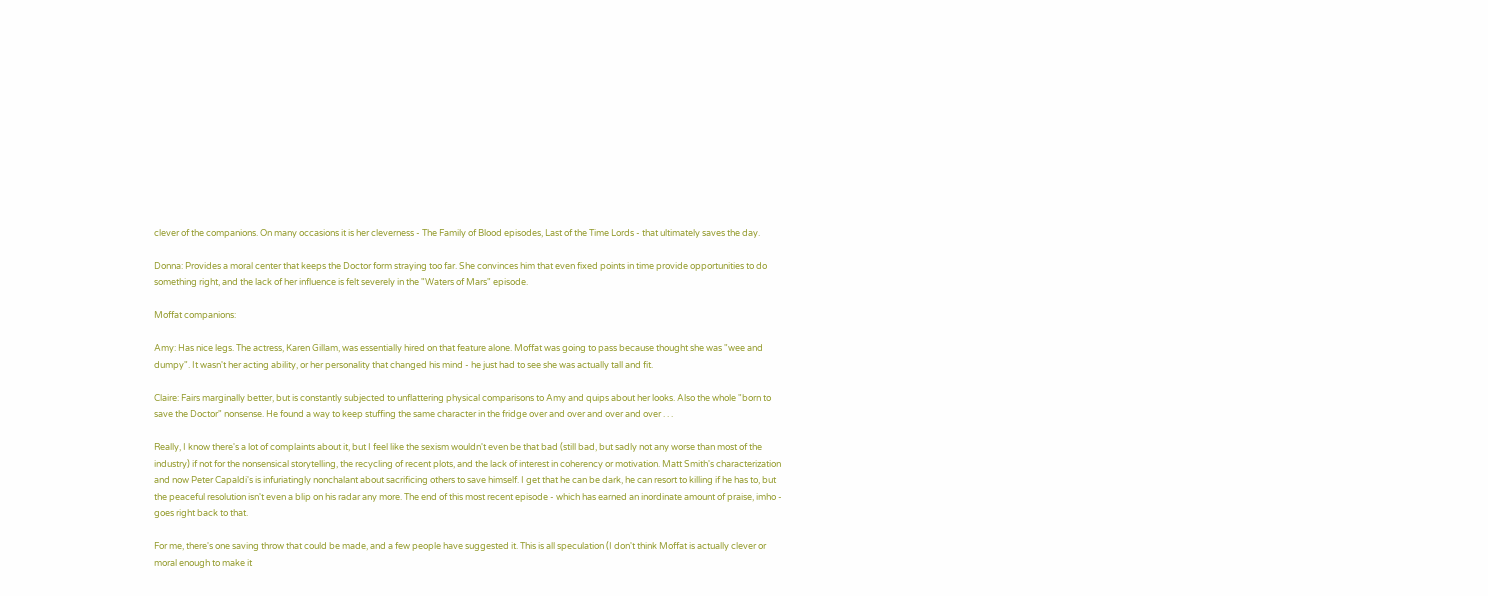clever of the companions. On many occasions it is her cleverness - The Family of Blood episodes, Last of the Time Lords - that ultimately saves the day.

Donna: Provides a moral center that keeps the Doctor form straying too far. She convinces him that even fixed points in time provide opportunities to do something right, and the lack of her influence is felt severely in the "Waters of Mars" episode.

Moffat companions:

Amy: Has nice legs. The actress, Karen Gillam, was essentially hired on that feature alone. Moffat was going to pass because thought she was "wee and dumpy". It wasn't her acting ability, or her personality that changed his mind - he just had to see she was actually tall and fit.

Claire: Fairs marginally better, but is constantly subjected to unflattering physical comparisons to Amy and quips about her looks. Also the whole "born to save the Doctor" nonsense. He found a way to keep stuffing the same character in the fridge over and over and over and over . . .

Really, I know there's a lot of complaints about it, but I feel like the sexism wouldn't even be that bad (still bad, but sadly not any worse than most of the industry) if not for the nonsensical storytelling, the recycling of recent plots, and the lack of interest in coherency or motivation. Matt Smith's characterization and now Peter Capaldi's is infuriatingly nonchalant about sacrificing others to save himself. I get that he can be dark, he can resort to killing if he has to, but the peaceful resolution isn't even a blip on his radar any more. The end of this most recent episode - which has earned an inordinate amount of praise, imho - goes right back to that.

For me, there's one saving throw that could be made, and a few people have suggested it. This is all speculation (I don't think Moffat is actually clever or moral enough to make it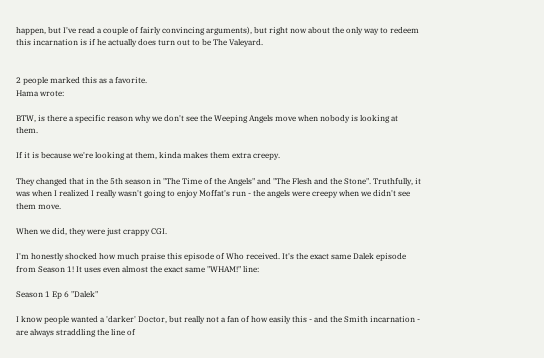happen, but I've read a couple of fairly convincing arguments), but right now about the only way to redeem this incarnation is if he actually does turn out to be The Valeyard.


2 people marked this as a favorite.
Hama wrote:

BTW, is there a specific reason why we don't see the Weeping Angels move when nobody is looking at them.

If it is because we're looking at them, kinda makes them extra creepy.

They changed that in the 5th season in "The Time of the Angels" and "The Flesh and the Stone". Truthfully, it was when I realized I really wasn't going to enjoy Moffat's run - the angels were creepy when we didn't see them move.

When we did, they were just crappy CGI.

I'm honestly shocked how much praise this episode of Who received. It's the exact same Dalek episode from Season 1! It uses even almost the exact same "WHAM!" line:

Season 1 Ep 6 "Dalek"

I know people wanted a 'darker' Doctor, but really not a fan of how easily this - and the Smith incarnation - are always straddling the line of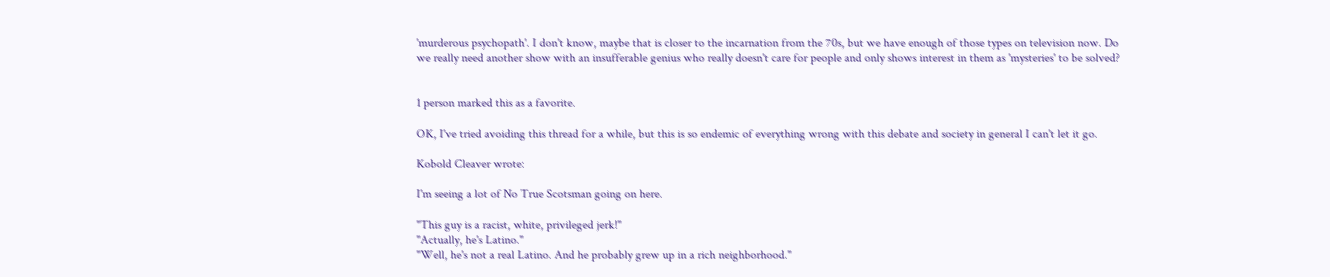'murderous psychopath'. I don't know, maybe that is closer to the incarnation from the 70s, but we have enough of those types on television now. Do we really need another show with an insufferable genius who really doesn't care for people and only shows interest in them as 'mysteries' to be solved?


1 person marked this as a favorite.

OK, I've tried avoiding this thread for a while, but this is so endemic of everything wrong with this debate and society in general I can't let it go.

Kobold Cleaver wrote:

I'm seeing a lot of No True Scotsman going on here.

"This guy is a racist, white, privileged jerk!"
"Actually, he's Latino."
"Well, he's not a real Latino. And he probably grew up in a rich neighborhood."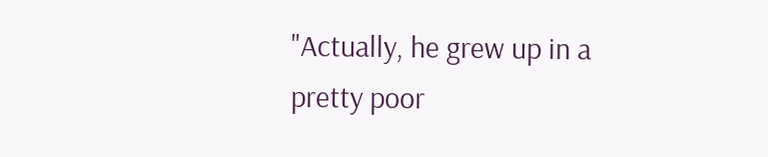"Actually, he grew up in a pretty poor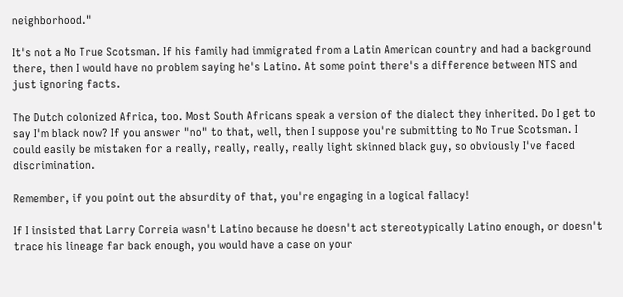neighborhood."

It's not a No True Scotsman. If his family had immigrated from a Latin American country and had a background there, then I would have no problem saying he's Latino. At some point there's a difference between NTS and just ignoring facts.

The Dutch colonized Africa, too. Most South Africans speak a version of the dialect they inherited. Do I get to say I'm black now? If you answer "no" to that, well, then I suppose you're submitting to No True Scotsman. I could easily be mistaken for a really, really, really, really light skinned black guy, so obviously I've faced discrimination.

Remember, if you point out the absurdity of that, you're engaging in a logical fallacy!

If I insisted that Larry Correia wasn't Latino because he doesn't act stereotypically Latino enough, or doesn't trace his lineage far back enough, you would have a case on your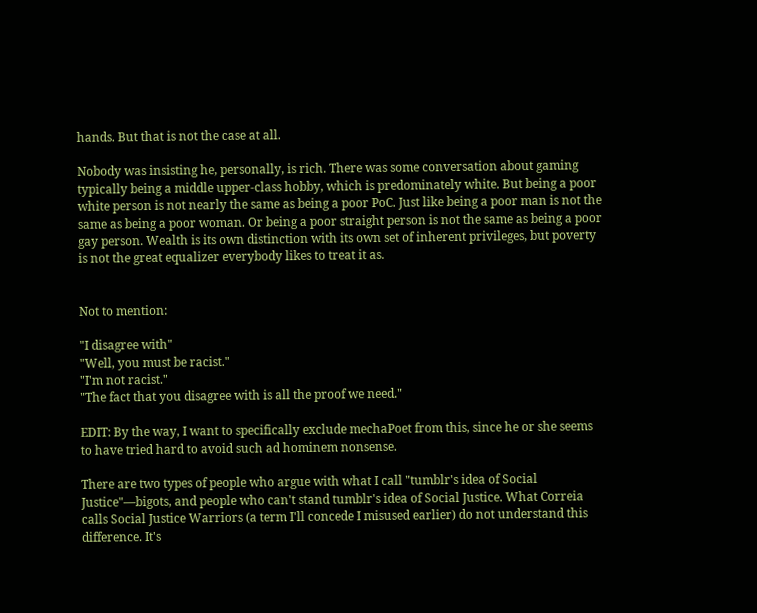hands. But that is not the case at all.

Nobody was insisting he, personally, is rich. There was some conversation about gaming typically being a middle upper-class hobby, which is predominately white. But being a poor white person is not nearly the same as being a poor PoC. Just like being a poor man is not the same as being a poor woman. Or being a poor straight person is not the same as being a poor gay person. Wealth is its own distinction with its own set of inherent privileges, but poverty is not the great equalizer everybody likes to treat it as.


Not to mention:

"I disagree with"
"Well, you must be racist."
"I'm not racist."
"The fact that you disagree with is all the proof we need."

EDIT: By the way, I want to specifically exclude mechaPoet from this, since he or she seems to have tried hard to avoid such ad hominem nonsense.

There are two types of people who argue with what I call "tumblr's idea of Social Justice"—bigots, and people who can't stand tumblr's idea of Social Justice. What Correia calls Social Justice Warriors (a term I'll concede I misused earlier) do not understand this difference. It's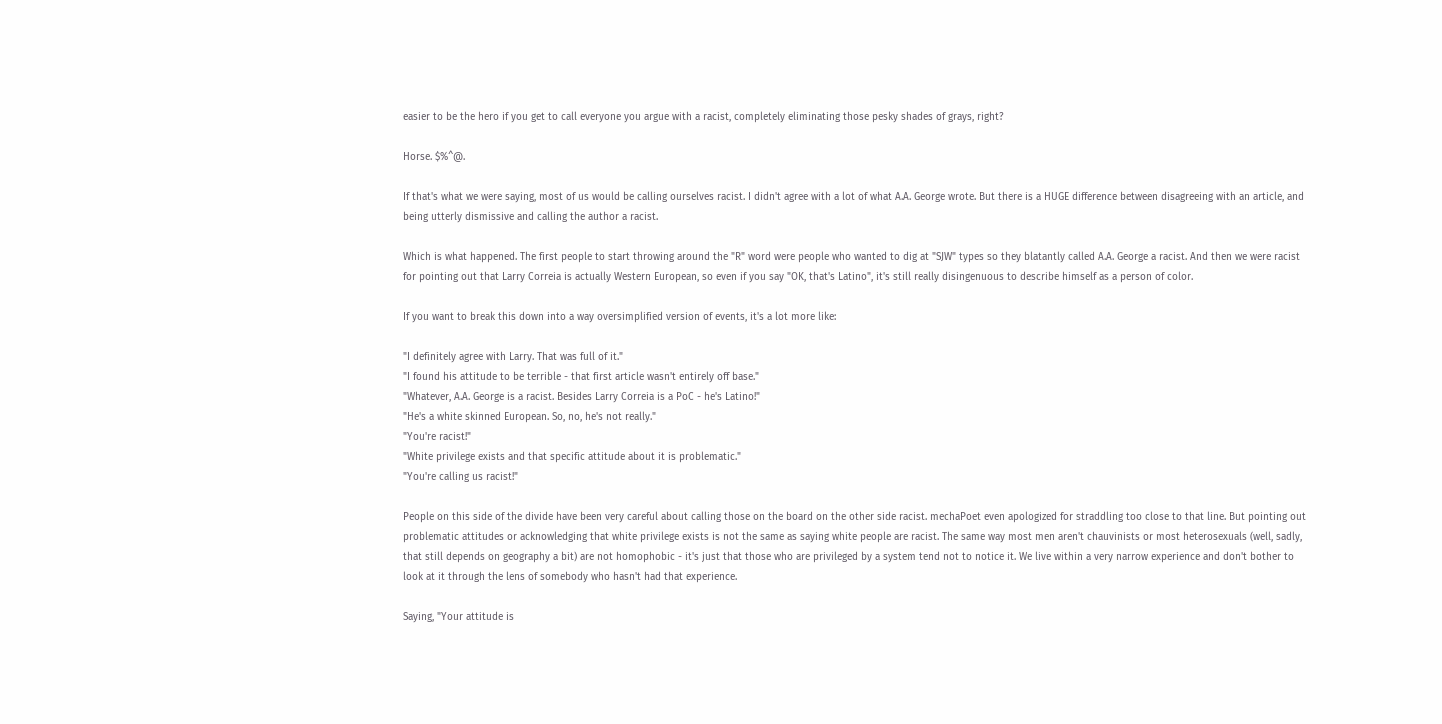easier to be the hero if you get to call everyone you argue with a racist, completely eliminating those pesky shades of grays, right?

Horse. $%^@.

If that's what we were saying, most of us would be calling ourselves racist. I didn't agree with a lot of what A.A. George wrote. But there is a HUGE difference between disagreeing with an article, and being utterly dismissive and calling the author a racist.

Which is what happened. The first people to start throwing around the "R" word were people who wanted to dig at "SJW" types so they blatantly called A.A. George a racist. And then we were racist for pointing out that Larry Correia is actually Western European, so even if you say "OK, that's Latino", it's still really disingenuous to describe himself as a person of color.

If you want to break this down into a way oversimplified version of events, it's a lot more like:

"I definitely agree with Larry. That was full of it."
"I found his attitude to be terrible - that first article wasn't entirely off base."
"Whatever, A.A. George is a racist. Besides Larry Correia is a PoC - he's Latino!"
"He's a white skinned European. So, no, he's not really."
"You're racist!"
"White privilege exists and that specific attitude about it is problematic."
"You're calling us racist!"

People on this side of the divide have been very careful about calling those on the board on the other side racist. mechaPoet even apologized for straddling too close to that line. But pointing out problematic attitudes or acknowledging that white privilege exists is not the same as saying white people are racist. The same way most men aren't chauvinists or most heterosexuals (well, sadly, that still depends on geography a bit) are not homophobic - it's just that those who are privileged by a system tend not to notice it. We live within a very narrow experience and don't bother to look at it through the lens of somebody who hasn't had that experience.

Saying, "Your attitude is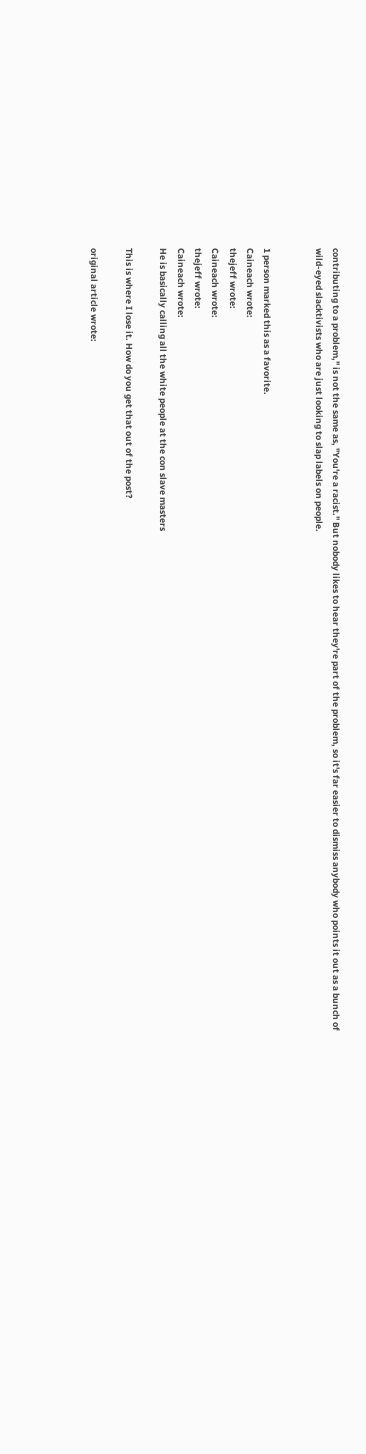contributing to a problem," is not the same as, "You're a racist." But nobody likes to hear they're part of the problem, so it's far easier to dismiss anybody who points it out as a bunch of wild-eyed slacktivists who are just looking to slap labels on people.


1 person marked this as a favorite.
Caineach wrote:
thejeff wrote:
Caineach wrote:
thejeff wrote:
Caineach wrote:
He is basically calling all the white people at the con slave masters

This is where I lose it. How do you get that out of the post?

original article wrote: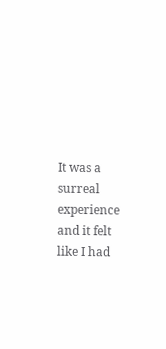It was a surreal experience and it felt like I had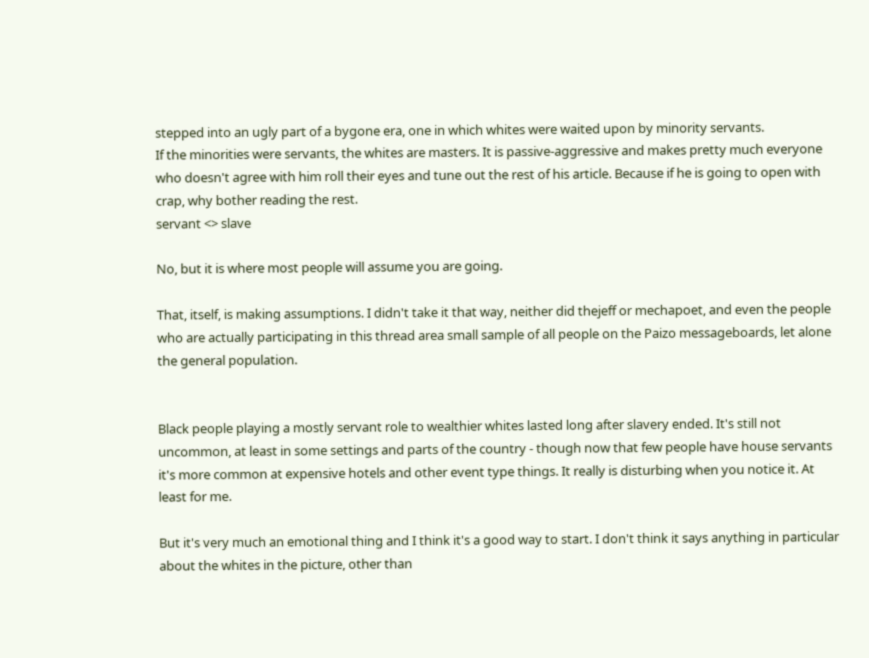stepped into an ugly part of a bygone era, one in which whites were waited upon by minority servants.
If the minorities were servants, the whites are masters. It is passive-aggressive and makes pretty much everyone who doesn't agree with him roll their eyes and tune out the rest of his article. Because if he is going to open with crap, why bother reading the rest.
servant <> slave

No, but it is where most people will assume you are going.

That, itself, is making assumptions. I didn't take it that way, neither did thejeff or mechapoet, and even the people who are actually participating in this thread area small sample of all people on the Paizo messageboards, let alone the general population.


Black people playing a mostly servant role to wealthier whites lasted long after slavery ended. It's still not uncommon, at least in some settings and parts of the country - though now that few people have house servants it's more common at expensive hotels and other event type things. It really is disturbing when you notice it. At least for me.

But it's very much an emotional thing and I think it's a good way to start. I don't think it says anything in particular about the whites in the picture, other than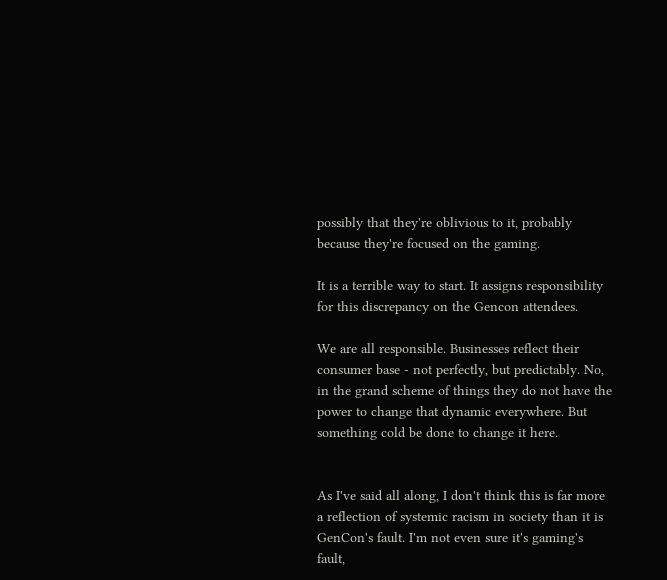possibly that they're oblivious to it, probably because they're focused on the gaming.

It is a terrible way to start. It assigns responsibility for this discrepancy on the Gencon attendees.

We are all responsible. Businesses reflect their consumer base - not perfectly, but predictably. No, in the grand scheme of things they do not have the power to change that dynamic everywhere. But something cold be done to change it here.


As I've said all along, I don't think this is far more a reflection of systemic racism in society than it is GenCon's fault. I'm not even sure it's gaming's fault,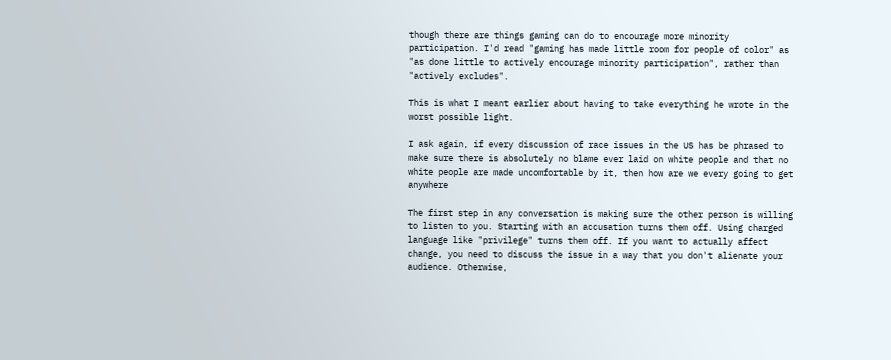though there are things gaming can do to encourage more minority participation. I'd read "gaming has made little room for people of color" as "as done little to actively encourage minority participation", rather than "actively excludes".

This is what I meant earlier about having to take everything he wrote in the worst possible light.

I ask again, if every discussion of race issues in the US has be phrased to make sure there is absolutely no blame ever laid on white people and that no white people are made uncomfortable by it, then how are we every going to get anywhere

The first step in any conversation is making sure the other person is willing to listen to you. Starting with an accusation turns them off. Using charged language like "privilege" turns them off. If you want to actually affect change, you need to discuss the issue in a way that you don't alienate your audience. Otherwise,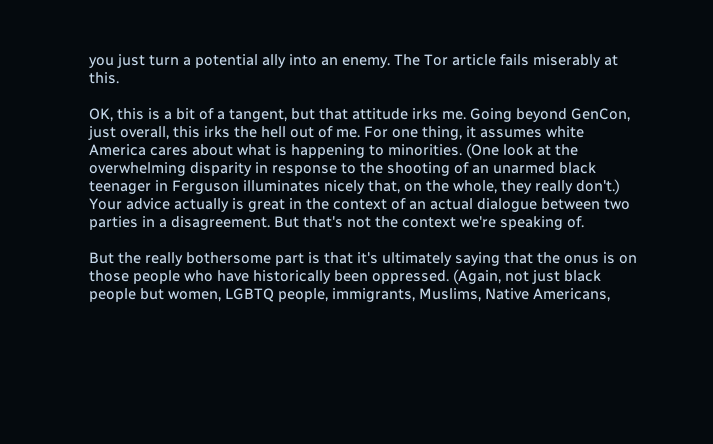you just turn a potential ally into an enemy. The Tor article fails miserably at this.

OK, this is a bit of a tangent, but that attitude irks me. Going beyond GenCon, just overall, this irks the hell out of me. For one thing, it assumes white America cares about what is happening to minorities. (One look at the overwhelming disparity in response to the shooting of an unarmed black teenager in Ferguson illuminates nicely that, on the whole, they really don't.) Your advice actually is great in the context of an actual dialogue between two parties in a disagreement. But that's not the context we're speaking of.

But the really bothersome part is that it's ultimately saying that the onus is on those people who have historically been oppressed. (Again, not just black people but women, LGBTQ people, immigrants, Muslims, Native Americans,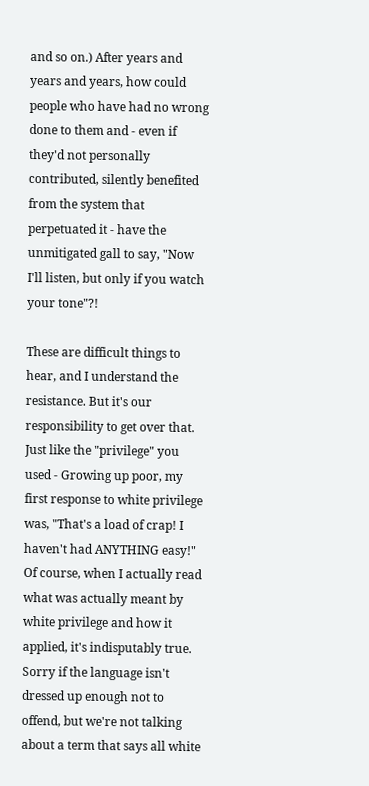and so on.) After years and years and years, how could people who have had no wrong done to them and - even if they'd not personally contributed, silently benefited from the system that perpetuated it - have the unmitigated gall to say, "Now I'll listen, but only if you watch your tone"?!

These are difficult things to hear, and I understand the resistance. But it's our responsibility to get over that. Just like the "privilege" you used - Growing up poor, my first response to white privilege was, "That's a load of crap! I haven't had ANYTHING easy!" Of course, when I actually read what was actually meant by white privilege and how it applied, it's indisputably true. Sorry if the language isn't dressed up enough not to offend, but we're not talking about a term that says all white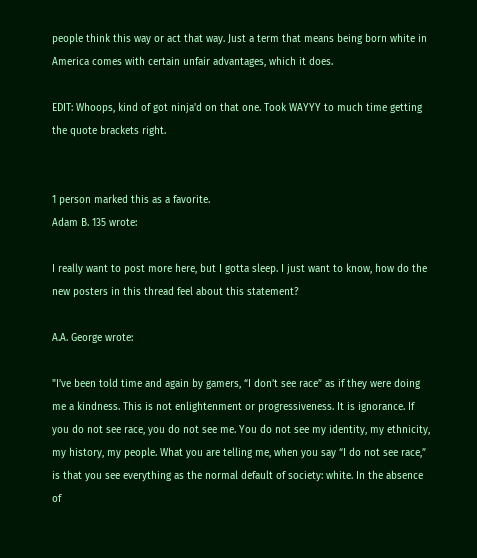people think this way or act that way. Just a term that means being born white in America comes with certain unfair advantages, which it does.

EDIT: Whoops, kind of got ninja'd on that one. Took WAYYY to much time getting the quote brackets right.


1 person marked this as a favorite.
Adam B. 135 wrote:

I really want to post more here, but I gotta sleep. I just want to know, how do the new posters in this thread feel about this statement?

A.A. George wrote:

"I’ve been told time and again by gamers, “I don’t see race” as if they were doing me a kindness. This is not enlightenment or progressiveness. It is ignorance. If you do not see race, you do not see me. You do not see my identity, my ethnicity, my history, my people. What you are telling me, when you say “I do not see race,” is that you see everything as the normal default of society: white. In the absence of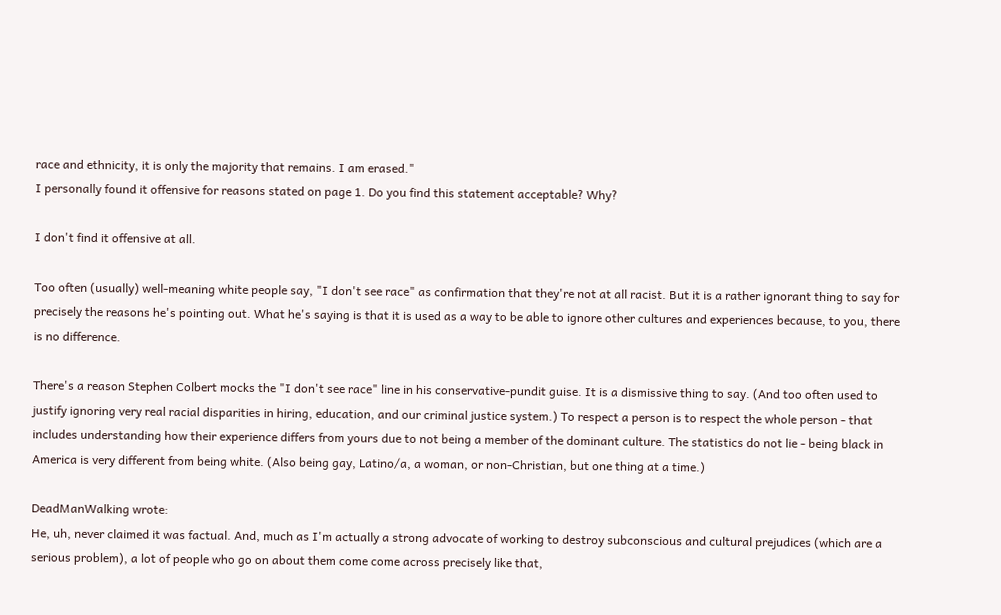race and ethnicity, it is only the majority that remains. I am erased."
I personally found it offensive for reasons stated on page 1. Do you find this statement acceptable? Why?

I don't find it offensive at all.

Too often (usually) well-meaning white people say, "I don't see race" as confirmation that they're not at all racist. But it is a rather ignorant thing to say for precisely the reasons he's pointing out. What he's saying is that it is used as a way to be able to ignore other cultures and experiences because, to you, there is no difference.

There's a reason Stephen Colbert mocks the "I don't see race" line in his conservative-pundit guise. It is a dismissive thing to say. (And too often used to justify ignoring very real racial disparities in hiring, education, and our criminal justice system.) To respect a person is to respect the whole person - that includes understanding how their experience differs from yours due to not being a member of the dominant culture. The statistics do not lie - being black in America is very different from being white. (Also being gay, Latino/a, a woman, or non-Christian, but one thing at a time.)

DeadManWalking wrote:
He, uh, never claimed it was factual. And, much as I'm actually a strong advocate of working to destroy subconscious and cultural prejudices (which are a serious problem), a lot of people who go on about them come come across precisely like that,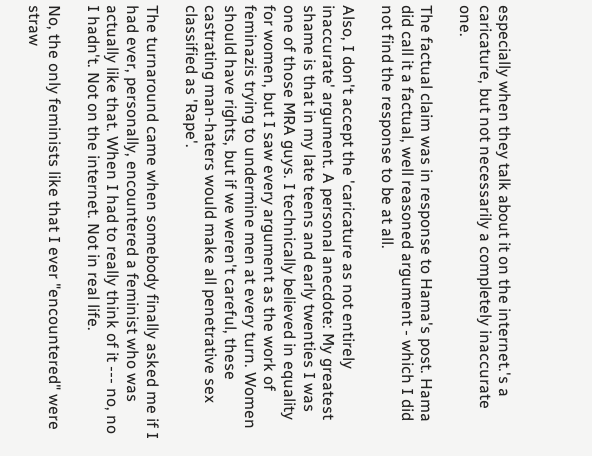especially when they talk about it on the internet.'s a caricature, but not necessarily a completely inaccurate one.

The factual claim was in response to Hama's post. Hama did call it a factual, well reasoned argument - which I did not find the response to be at all.

Also, I don't accept the 'caricature as not entirely inaccurate' argument. A personal anecdote: My greatest shame is that in my late teens and early twenties I was one of those MRA guys. I technically believed in equality for women, but I saw every argument as the work of feminazis trying to undermine men at every turn. Women should have rights, but if we weren't careful, these castrating man-haters would make all penetrative sex classified as 'Rape'.

The turnaround came when somebody finally asked me if I had ever, personally, encountered a feminist who was actually like that. When I had to really think of it --- no, no I hadn't. Not on the internet. Not in real life.

No, the only feminists like that I ever "encountered" were straw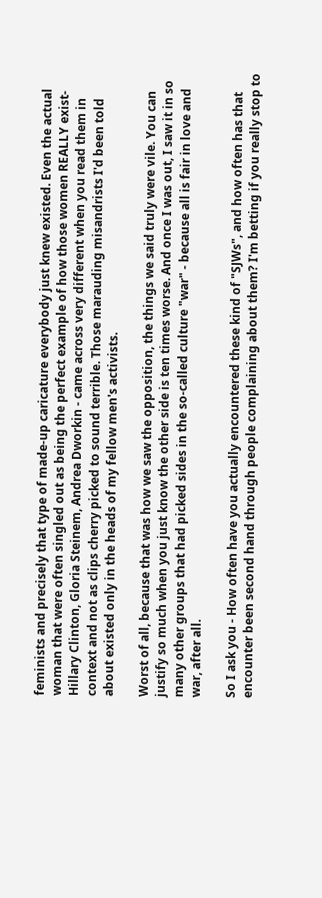feminists and precisely that type of made-up caricature everybody just knew existed. Even the actual woman that were often singled out as being the perfect example of how those women REALLY exist- Hillary Clinton, Gloria Steinem, Andrea Dworkin - came across very different when you read them in context and not as clips cherry picked to sound terrible. Those marauding misandrists I'd been told about existed only in the heads of my fellow men's activists.

Worst of all, because that was how we saw the opposition, the things we said truly were vile. You can justify so much when you just know the other side is ten times worse. And once I was out, I saw it in so many other groups that had picked sides in the so-called culture "war" - because all is fair in love and war, after all.

So I ask you - How often have you actually encountered these kind of "SJWs", and how often has that encounter been second hand through people complaining about them? I'm betting if you really stop to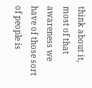think about it, most of that awareness we have of those sort of people is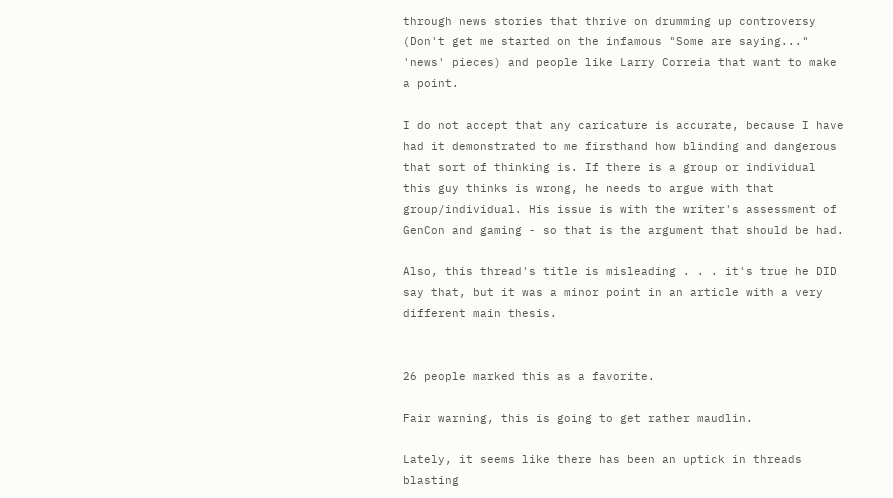through news stories that thrive on drumming up controversy (Don't get me started on the infamous "Some are saying..." 'news' pieces) and people like Larry Correia that want to make a point.

I do not accept that any caricature is accurate, because I have had it demonstrated to me firsthand how blinding and dangerous that sort of thinking is. If there is a group or individual this guy thinks is wrong, he needs to argue with that group/individual. His issue is with the writer's assessment of GenCon and gaming - so that is the argument that should be had.

Also, this thread's title is misleading . . . it's true he DID say that, but it was a minor point in an article with a very different main thesis.


26 people marked this as a favorite.

Fair warning, this is going to get rather maudlin.

Lately, it seems like there has been an uptick in threads blasting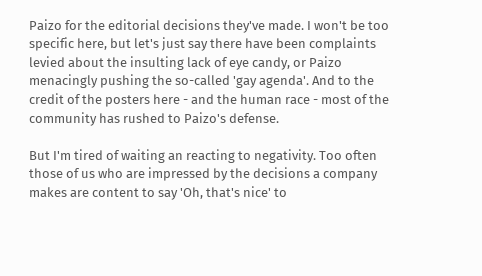Paizo for the editorial decisions they've made. I won't be too specific here, but let's just say there have been complaints levied about the insulting lack of eye candy, or Paizo menacingly pushing the so-called 'gay agenda'. And to the credit of the posters here - and the human race - most of the community has rushed to Paizo's defense.

But I'm tired of waiting an reacting to negativity. Too often those of us who are impressed by the decisions a company makes are content to say 'Oh, that's nice' to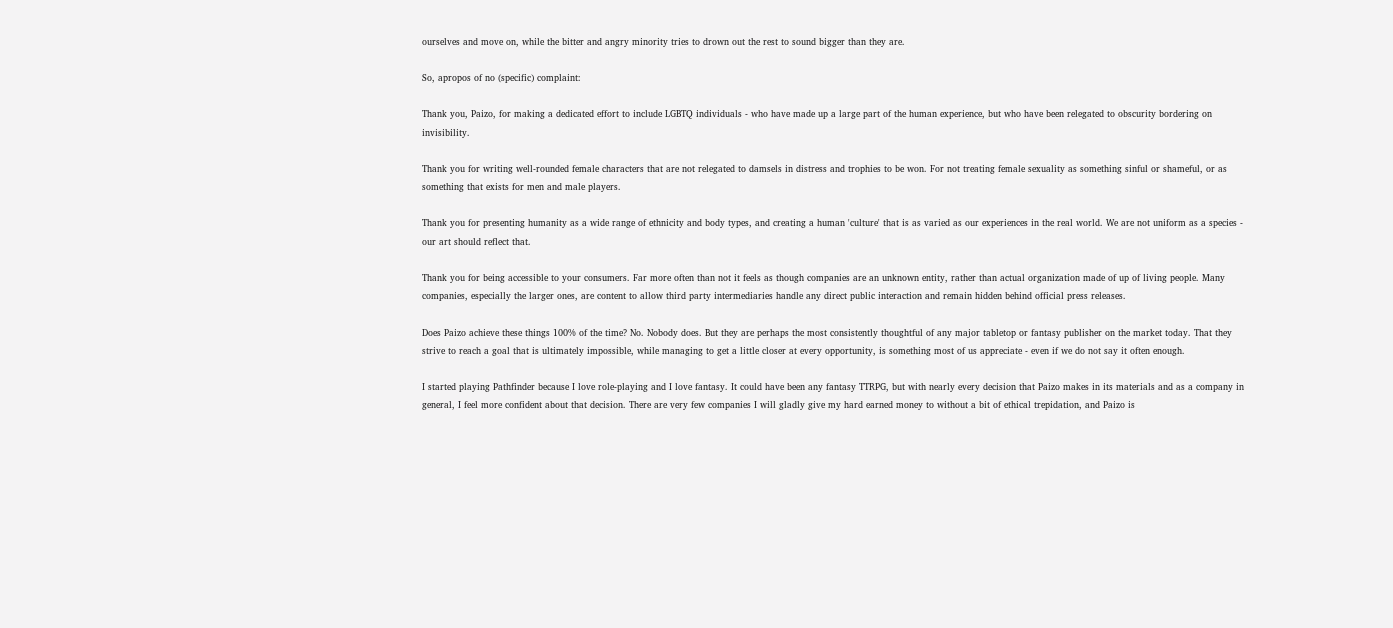ourselves and move on, while the bitter and angry minority tries to drown out the rest to sound bigger than they are.

So, apropos of no (specific) complaint:

Thank you, Paizo, for making a dedicated effort to include LGBTQ individuals - who have made up a large part of the human experience, but who have been relegated to obscurity bordering on invisibility.

Thank you for writing well-rounded female characters that are not relegated to damsels in distress and trophies to be won. For not treating female sexuality as something sinful or shameful, or as something that exists for men and male players.

Thank you for presenting humanity as a wide range of ethnicity and body types, and creating a human 'culture' that is as varied as our experiences in the real world. We are not uniform as a species - our art should reflect that.

Thank you for being accessible to your consumers. Far more often than not it feels as though companies are an unknown entity, rather than actual organization made of up of living people. Many companies, especially the larger ones, are content to allow third party intermediaries handle any direct public interaction and remain hidden behind official press releases.

Does Paizo achieve these things 100% of the time? No. Nobody does. But they are perhaps the most consistently thoughtful of any major tabletop or fantasy publisher on the market today. That they strive to reach a goal that is ultimately impossible, while managing to get a little closer at every opportunity, is something most of us appreciate - even if we do not say it often enough.

I started playing Pathfinder because I love role-playing and I love fantasy. It could have been any fantasy TTRPG, but with nearly every decision that Paizo makes in its materials and as a company in general, I feel more confident about that decision. There are very few companies I will gladly give my hard earned money to without a bit of ethical trepidation, and Paizo is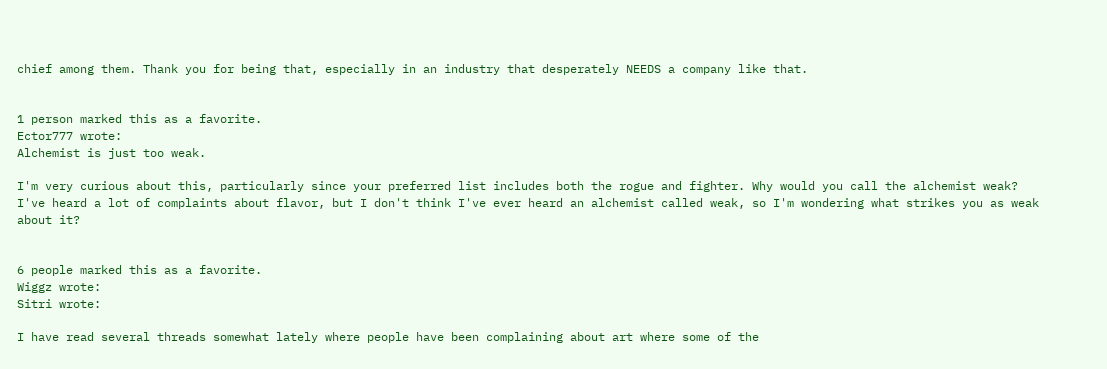chief among them. Thank you for being that, especially in an industry that desperately NEEDS a company like that.


1 person marked this as a favorite.
Ector777 wrote:
Alchemist is just too weak.

I'm very curious about this, particularly since your preferred list includes both the rogue and fighter. Why would you call the alchemist weak? I've heard a lot of complaints about flavor, but I don't think I've ever heard an alchemist called weak, so I'm wondering what strikes you as weak about it?


6 people marked this as a favorite.
Wiggz wrote:
Sitri wrote:

I have read several threads somewhat lately where people have been complaining about art where some of the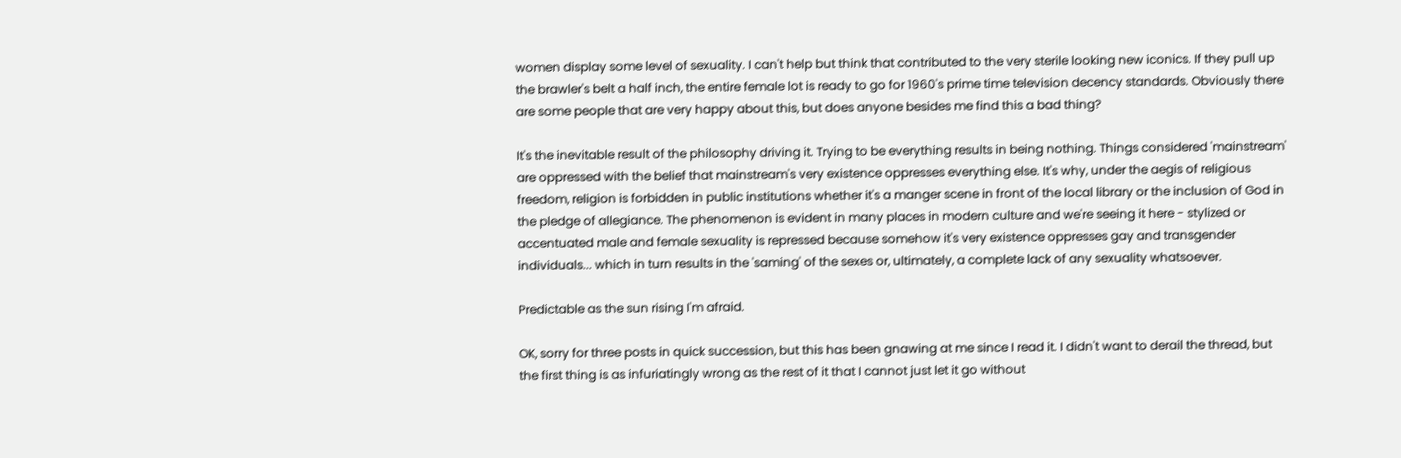women display some level of sexuality. I can't help but think that contributed to the very sterile looking new iconics. If they pull up the brawler's belt a half inch, the entire female lot is ready to go for 1960's prime time television decency standards. Obviously there are some people that are very happy about this, but does anyone besides me find this a bad thing?

It's the inevitable result of the philosophy driving it. Trying to be everything results in being nothing. Things considered 'mainstream' are oppressed with the belief that mainstream's very existence oppresses everything else. It's why, under the aegis of religious freedom, religion is forbidden in public institutions whether it's a manger scene in front of the local library or the inclusion of God in the pledge of allegiance. The phenomenon is evident in many places in modern culture and we're seeing it here - stylized or accentuated male and female sexuality is repressed because somehow it's very existence oppresses gay and transgender individuals... which in turn results in the 'saming' of the sexes or, ultimately, a complete lack of any sexuality whatsoever.

Predictable as the sun rising I'm afraid.

OK, sorry for three posts in quick succession, but this has been gnawing at me since I read it. I didn't want to derail the thread, but the first thing is as infuriatingly wrong as the rest of it that I cannot just let it go without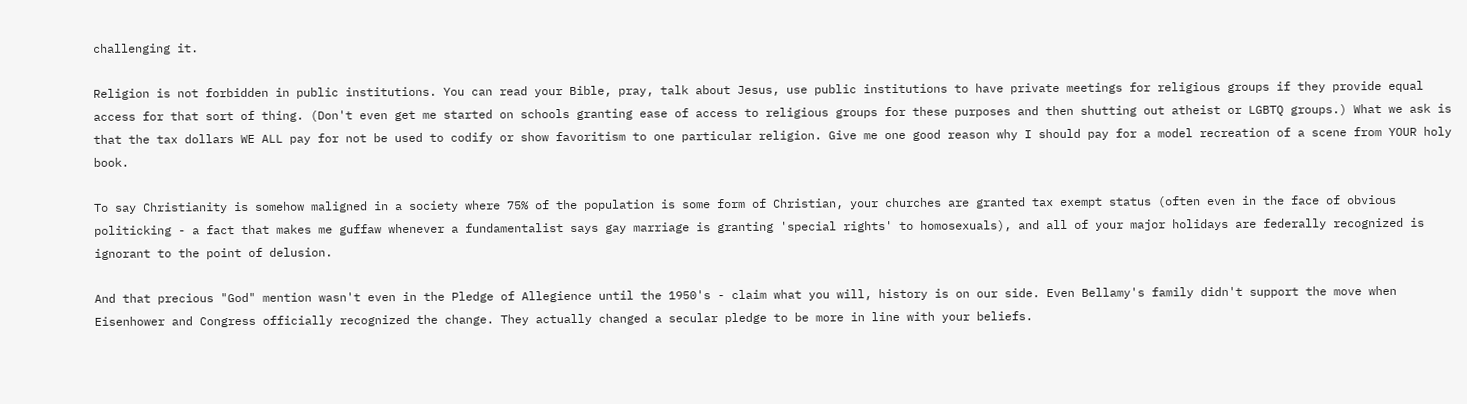challenging it.

Religion is not forbidden in public institutions. You can read your Bible, pray, talk about Jesus, use public institutions to have private meetings for religious groups if they provide equal access for that sort of thing. (Don't even get me started on schools granting ease of access to religious groups for these purposes and then shutting out atheist or LGBTQ groups.) What we ask is that the tax dollars WE ALL pay for not be used to codify or show favoritism to one particular religion. Give me one good reason why I should pay for a model recreation of a scene from YOUR holy book.

To say Christianity is somehow maligned in a society where 75% of the population is some form of Christian, your churches are granted tax exempt status (often even in the face of obvious politicking - a fact that makes me guffaw whenever a fundamentalist says gay marriage is granting 'special rights' to homosexuals), and all of your major holidays are federally recognized is ignorant to the point of delusion.

And that precious "God" mention wasn't even in the Pledge of Allegience until the 1950's - claim what you will, history is on our side. Even Bellamy's family didn't support the move when Eisenhower and Congress officially recognized the change. They actually changed a secular pledge to be more in line with your beliefs.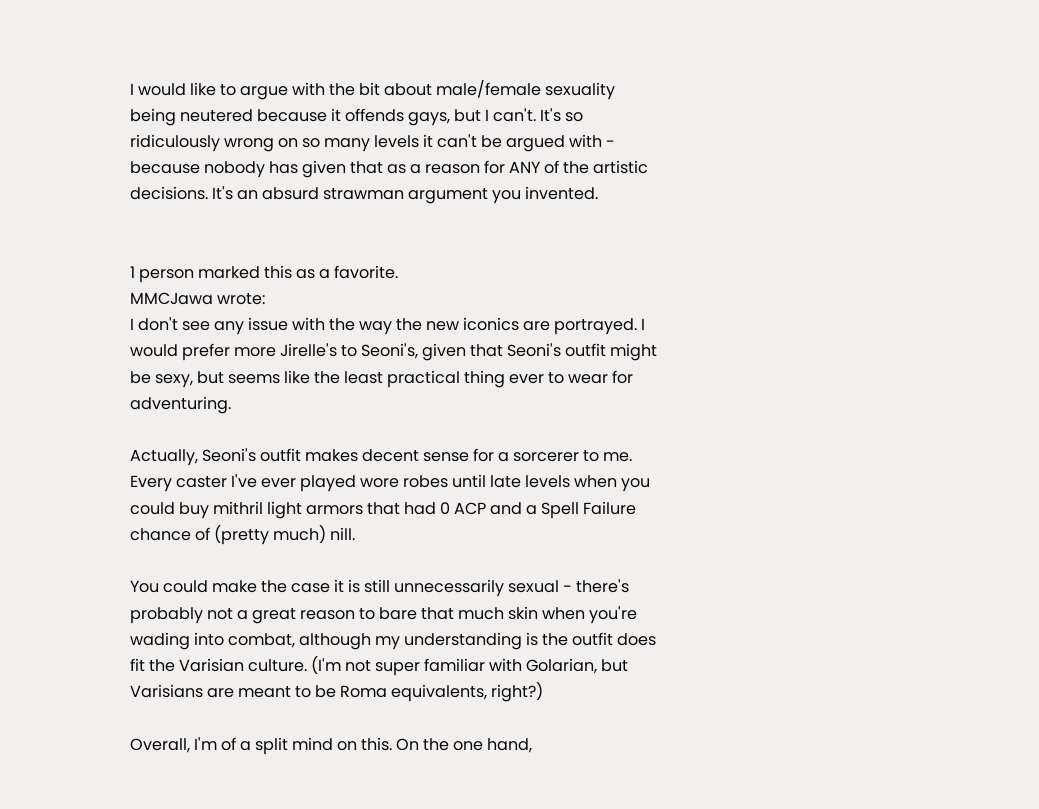I would like to argue with the bit about male/female sexuality being neutered because it offends gays, but I can't. It's so ridiculously wrong on so many levels it can't be argued with - because nobody has given that as a reason for ANY of the artistic decisions. It's an absurd strawman argument you invented.


1 person marked this as a favorite.
MMCJawa wrote:
I don't see any issue with the way the new iconics are portrayed. I would prefer more Jirelle's to Seoni's, given that Seoni's outfit might be sexy, but seems like the least practical thing ever to wear for adventuring.

Actually, Seoni's outfit makes decent sense for a sorcerer to me. Every caster I've ever played wore robes until late levels when you could buy mithril light armors that had 0 ACP and a Spell Failure chance of (pretty much) nill.

You could make the case it is still unnecessarily sexual - there's probably not a great reason to bare that much skin when you're wading into combat, although my understanding is the outfit does fit the Varisian culture. (I'm not super familiar with Golarian, but Varisians are meant to be Roma equivalents, right?)

Overall, I'm of a split mind on this. On the one hand,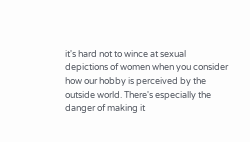it's hard not to wince at sexual depictions of women when you consider how our hobby is perceived by the outside world. There's especially the danger of making it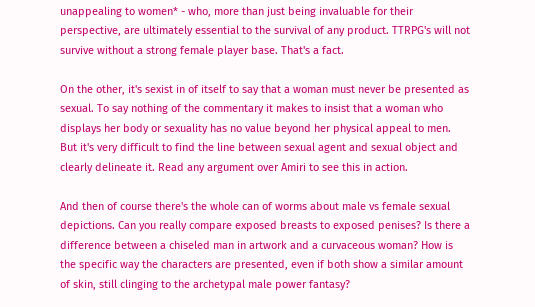unappealing to women* - who, more than just being invaluable for their perspective, are ultimately essential to the survival of any product. TTRPG's will not survive without a strong female player base. That's a fact.

On the other, it's sexist in of itself to say that a woman must never be presented as sexual. To say nothing of the commentary it makes to insist that a woman who displays her body or sexuality has no value beyond her physical appeal to men. But it's very difficult to find the line between sexual agent and sexual object and clearly delineate it. Read any argument over Amiri to see this in action.

And then of course there's the whole can of worms about male vs female sexual depictions. Can you really compare exposed breasts to exposed penises? Is there a difference between a chiseled man in artwork and a curvaceous woman? How is the specific way the characters are presented, even if both show a similar amount of skin, still clinging to the archetypal male power fantasy?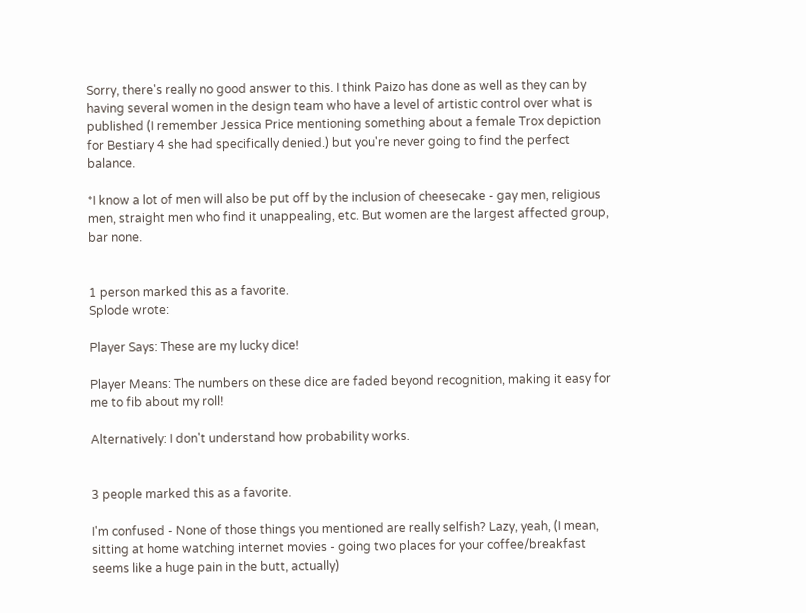Sorry, there's really no good answer to this. I think Paizo has done as well as they can by having several women in the design team who have a level of artistic control over what is published (I remember Jessica Price mentioning something about a female Trox depiction for Bestiary 4 she had specifically denied.) but you're never going to find the perfect balance.

*I know a lot of men will also be put off by the inclusion of cheesecake - gay men, religious men, straight men who find it unappealing, etc. But women are the largest affected group, bar none.


1 person marked this as a favorite.
Splode wrote:

Player Says: These are my lucky dice!

Player Means: The numbers on these dice are faded beyond recognition, making it easy for me to fib about my roll!

Alternatively: I don't understand how probability works.


3 people marked this as a favorite.

I'm confused - None of those things you mentioned are really selfish? Lazy, yeah, (I mean, sitting at home watching internet movies - going two places for your coffee/breakfast seems like a huge pain in the butt, actually)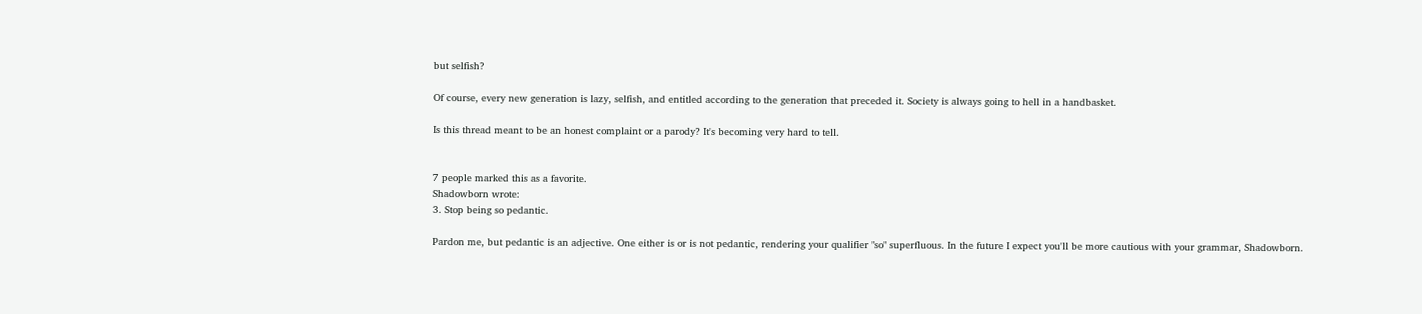but selfish?

Of course, every new generation is lazy, selfish, and entitled according to the generation that preceded it. Society is always going to hell in a handbasket.

Is this thread meant to be an honest complaint or a parody? It's becoming very hard to tell.


7 people marked this as a favorite.
Shadowborn wrote:
3. Stop being so pedantic.

Pardon me, but pedantic is an adjective. One either is or is not pedantic, rendering your qualifier "so" superfluous. In the future I expect you'll be more cautious with your grammar, Shadowborn.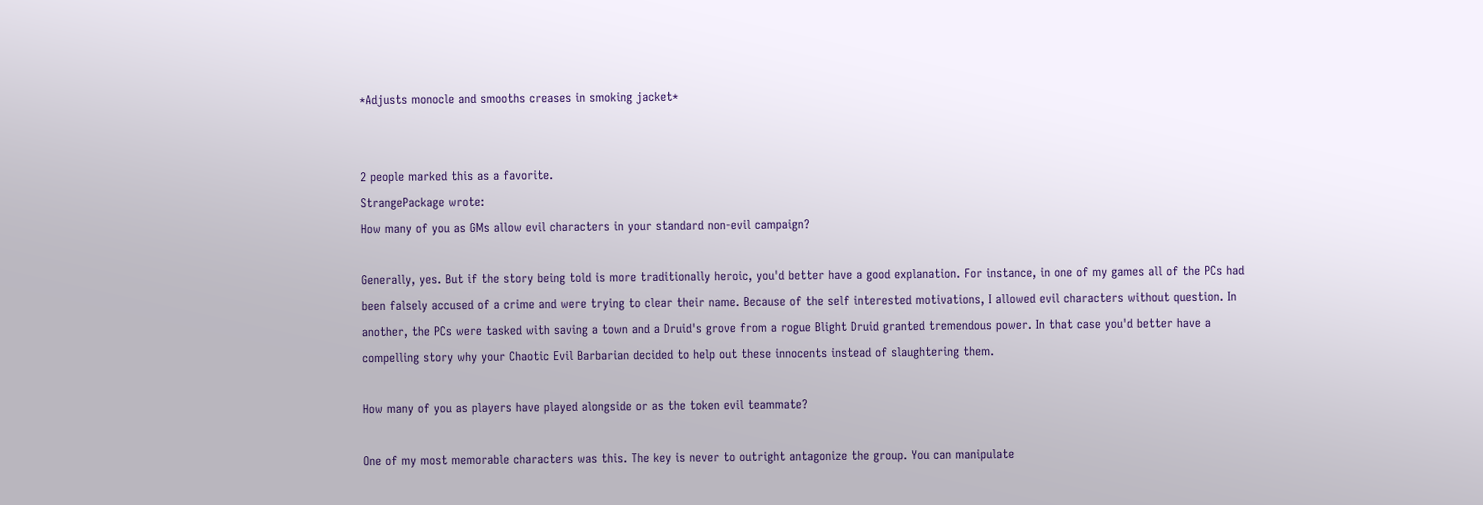*Adjusts monocle and smooths creases in smoking jacket*


2 people marked this as a favorite.
StrangePackage wrote:
How many of you as GMs allow evil characters in your standard non-evil campaign?

Generally, yes. But if the story being told is more traditionally heroic, you'd better have a good explanation. For instance, in one of my games all of the PCs had been falsely accused of a crime and were trying to clear their name. Because of the self interested motivations, I allowed evil characters without question. In another, the PCs were tasked with saving a town and a Druid's grove from a rogue Blight Druid granted tremendous power. In that case you'd better have a compelling story why your Chaotic Evil Barbarian decided to help out these innocents instead of slaughtering them.

How many of you as players have played alongside or as the token evil teammate?

One of my most memorable characters was this. The key is never to outright antagonize the group. You can manipulate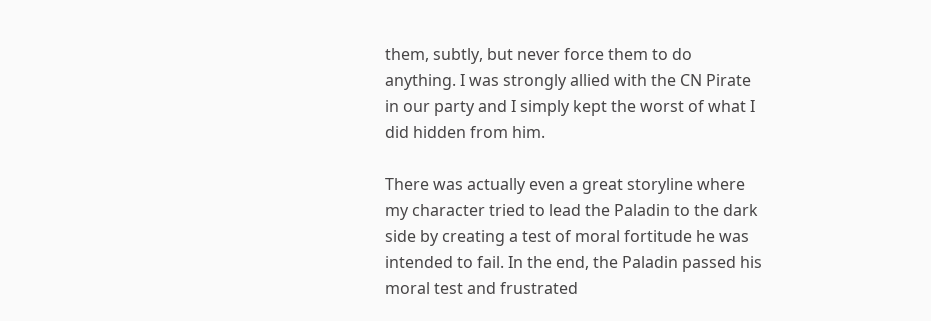them, subtly, but never force them to do anything. I was strongly allied with the CN Pirate in our party and I simply kept the worst of what I did hidden from him.

There was actually even a great storyline where my character tried to lead the Paladin to the dark side by creating a test of moral fortitude he was intended to fail. In the end, the Paladin passed his moral test and frustrated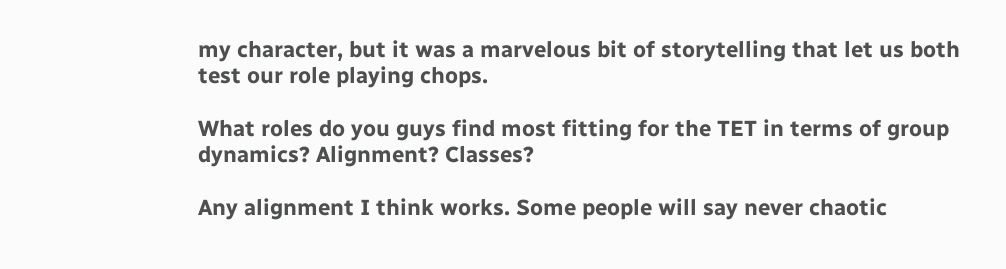my character, but it was a marvelous bit of storytelling that let us both test our role playing chops.

What roles do you guys find most fitting for the TET in terms of group dynamics? Alignment? Classes?

Any alignment I think works. Some people will say never chaotic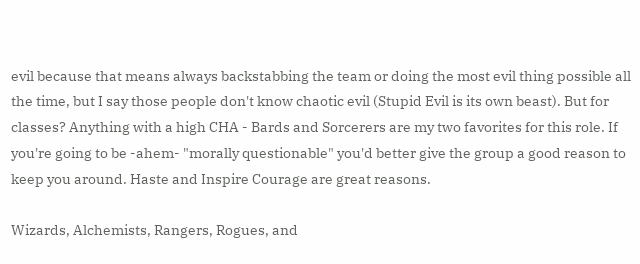evil because that means always backstabbing the team or doing the most evil thing possible all the time, but I say those people don't know chaotic evil (Stupid Evil is its own beast). But for classes? Anything with a high CHA - Bards and Sorcerers are my two favorites for this role. If you're going to be -ahem- "morally questionable" you'd better give the group a good reason to keep you around. Haste and Inspire Courage are great reasons.

Wizards, Alchemists, Rangers, Rogues, and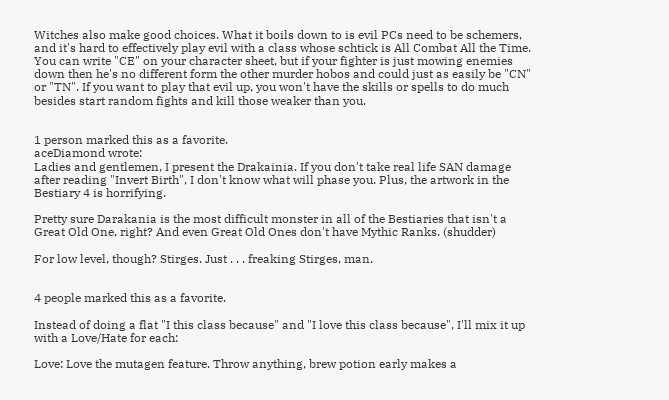Witches also make good choices. What it boils down to is evil PCs need to be schemers, and it's hard to effectively play evil with a class whose schtick is All Combat All the Time. You can write "CE" on your character sheet, but if your fighter is just mowing enemies down then he's no different form the other murder hobos and could just as easily be "CN" or "TN". If you want to play that evil up, you won't have the skills or spells to do much besides start random fights and kill those weaker than you.


1 person marked this as a favorite.
aceDiamond wrote:
Ladies and gentlemen, I present the Drakainia. If you don't take real life SAN damage after reading "Invert Birth", I don't know what will phase you. Plus, the artwork in the Bestiary 4 is horrifying.

Pretty sure Darakania is the most difficult monster in all of the Bestiaries that isn't a Great Old One, right? And even Great Old Ones don't have Mythic Ranks. (shudder)

For low level, though? Stirges. Just . . . freaking Stirges, man.


4 people marked this as a favorite.

Instead of doing a flat "I this class because" and "I love this class because", I'll mix it up with a Love/Hate for each:

Love: Love the mutagen feature. Throw anything, brew potion early makes a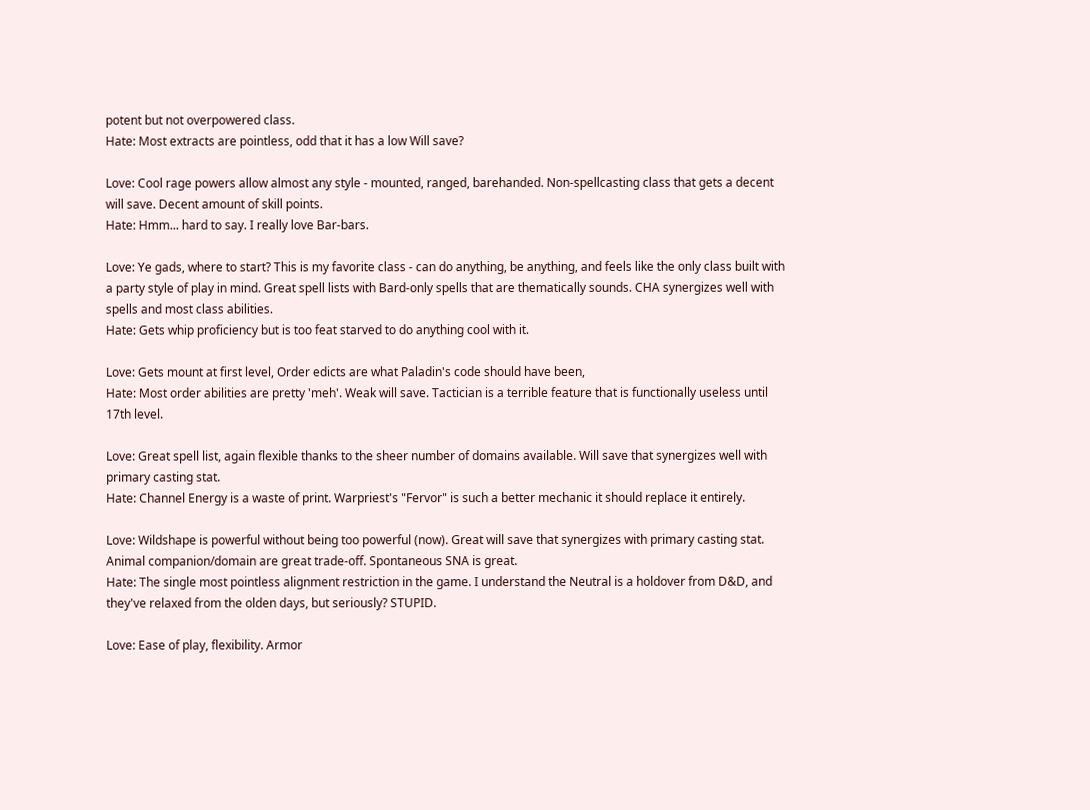potent but not overpowered class.
Hate: Most extracts are pointless, odd that it has a low Will save?

Love: Cool rage powers allow almost any style - mounted, ranged, barehanded. Non-spellcasting class that gets a decent will save. Decent amount of skill points.
Hate: Hmm... hard to say. I really love Bar-bars.

Love: Ye gads, where to start? This is my favorite class - can do anything, be anything, and feels like the only class built with a party style of play in mind. Great spell lists with Bard-only spells that are thematically sounds. CHA synergizes well with spells and most class abilities.
Hate: Gets whip proficiency but is too feat starved to do anything cool with it.

Love: Gets mount at first level, Order edicts are what Paladin's code should have been,
Hate: Most order abilities are pretty 'meh'. Weak will save. Tactician is a terrible feature that is functionally useless until 17th level.

Love: Great spell list, again flexible thanks to the sheer number of domains available. Will save that synergizes well with primary casting stat.
Hate: Channel Energy is a waste of print. Warpriest's "Fervor" is such a better mechanic it should replace it entirely.

Love: Wildshape is powerful without being too powerful (now). Great will save that synergizes with primary casting stat. Animal companion/domain are great trade-off. Spontaneous SNA is great.
Hate: The single most pointless alignment restriction in the game. I understand the Neutral is a holdover from D&D, and they've relaxed from the olden days, but seriously? STUPID.

Love: Ease of play, flexibility. Armor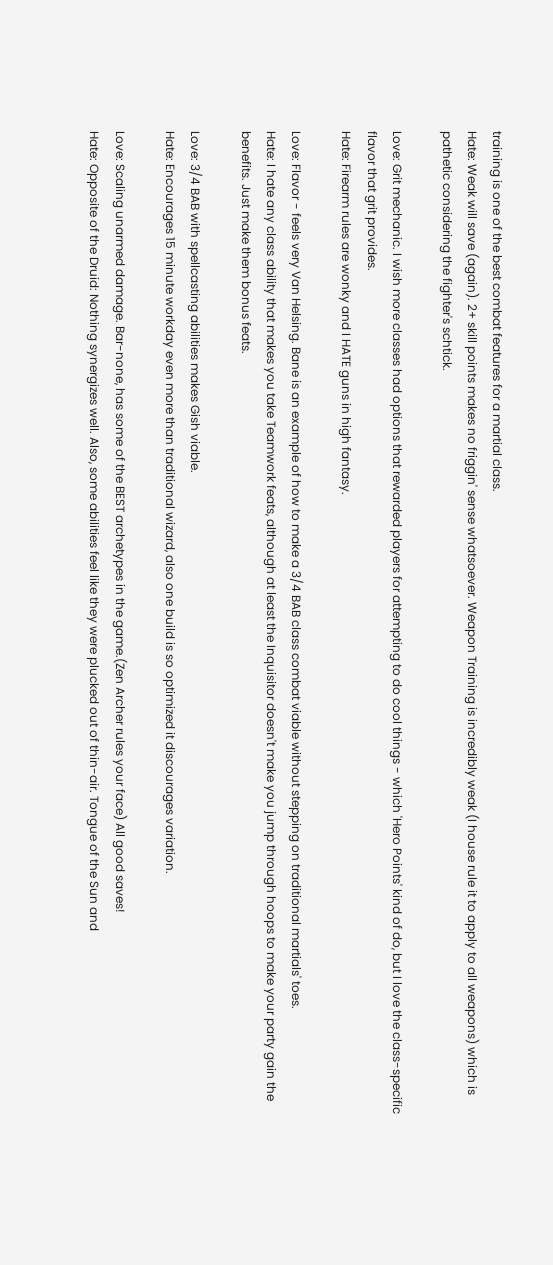training is one of the best combat features for a martial class.
Hate: Weak will save (again). 2+ skill points makes no friggin' sense whatsoever. Weapon Training is incredibly weak (I house rule it to apply to all weapons) which is pathetic considering the fighter's schtick.

Love: Grit mechanic. I wish more classes had options that rewarded players for attempting to do cool things - which 'Hero Points' kind of do, but I love the class-specific flavor that grit provides.
Hate: Firearm rules are wonky and I HATE guns in high fantasy.

Love: Flavor - feels very Van Helsing. Bane is an example of how to make a 3/4 BAB class combat viable without stepping on traditional martials' toes.
Hate: I hate any class ability that makes you take Teamwork feats, although at least the Inquisitor doesn't make you jump through hoops to make your party gain the benefits. Just make them bonus feats.

Love: 3/4 BAB with spellcasting abilities makes Gish viable.
Hate: Encourages 15 minute workday even more than traditional wizard, also one build is so optimized it discourages variation.

Love: Scaling unarmed damage. Bar-none, has some of the BEST archetypes in the game.(Zen Archer rules your face) All good saves!
Hate: Opposite of the Druid: Nothing synergizes well. Also, some abilities feel like they were plucked out of thin-air. Tongue of the Sun and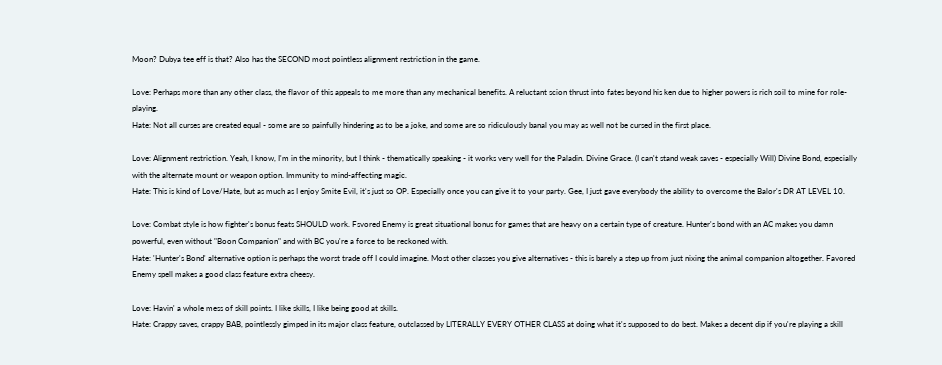Moon? Dubya tee eff is that? Also has the SECOND most pointless alignment restriction in the game.

Love: Perhaps more than any other class, the flavor of this appeals to me more than any mechanical benefits. A reluctant scion thrust into fates beyond his ken due to higher powers is rich soil to mine for role-playing.
Hate: Not all curses are created equal - some are so painfully hindering as to be a joke, and some are so ridiculously banal you may as well not be cursed in the first place.

Love: Alignment restriction. Yeah, I know, I'm in the minority, but I think - thematically speaking - it works very well for the Paladin. Divine Grace. (I can't stand weak saves - especially Will) Divine Bond, especially with the alternate mount or weapon option. Immunity to mind-affecting magic.
Hate: This is kind of Love/Hate, but as much as I enjoy Smite Evil, it's just so OP. Especially once you can give it to your party. Gee, I just gave everybody the ability to overcome the Balor's DR AT LEVEL 10.

Love: Combat style is how fighter's bonus feats SHOULD work. Fsvored Enemy is great situational bonus for games that are heavy on a certain type of creature. Hunter's bond with an AC makes you damn powerful, even without "Boon Companion" and with BC you're a force to be reckoned with.
Hate: 'Hunter's Bond' alternative option is perhaps the worst trade off I could imagine. Most other classes you give alternatives - this is barely a step up from just nixing the animal companion altogether. Favored Enemy spell makes a good class feature extra cheesy.

Love: Havin' a whole mess of skill points. I like skills, I like being good at skills.
Hate: Crappy saves, crappy BAB, pointlessly gimped in its major class feature, outclassed by LITERALLY EVERY OTHER CLASS at doing what it's supposed to do best. Makes a decent dip if you're playing a skill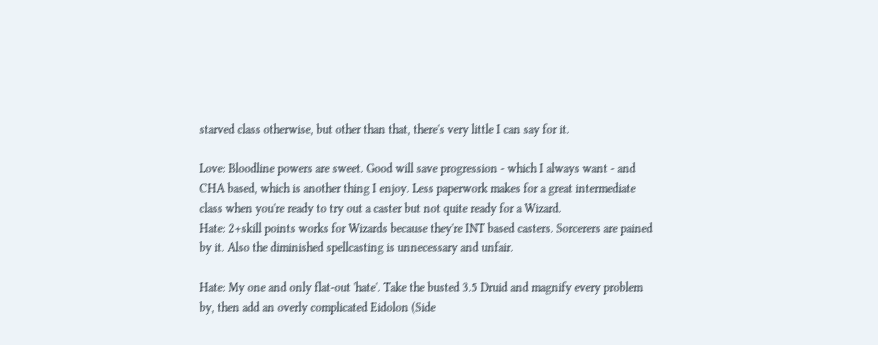starved class otherwise, but other than that, there's very little I can say for it.

Love: Bloodline powers are sweet. Good will save progression - which I always want - and CHA based, which is another thing I enjoy. Less paperwork makes for a great intermediate class when you're ready to try out a caster but not quite ready for a Wizard.
Hate: 2+skill points works for Wizards because they're INT based casters. Sorcerers are pained by it. Also the diminished spellcasting is unnecessary and unfair.

Hate: My one and only flat-out 'hate'. Take the busted 3.5 Druid and magnify every problem by, then add an overly complicated Eidolon (Side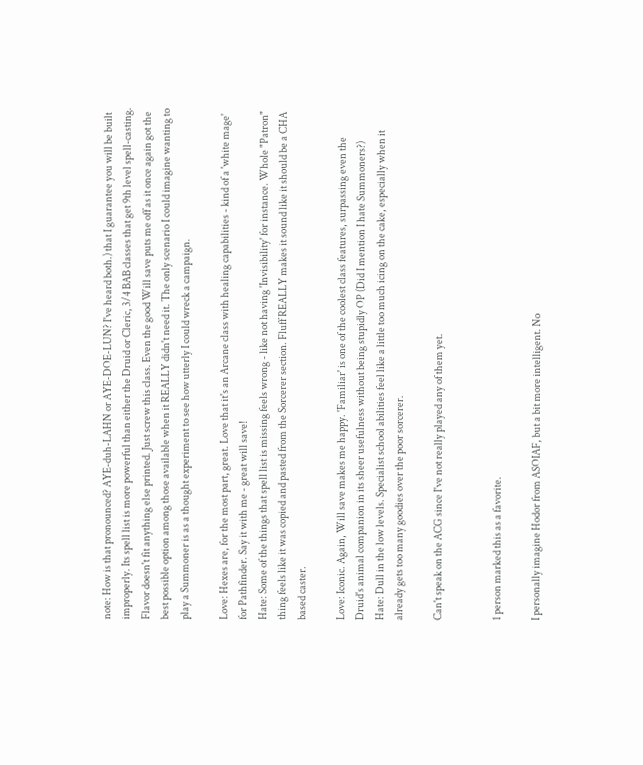note: How is that pronounced? AYE-duh-LAHN or AYE-DOE-LUN? I've heard both.) that I guarantee you will be built improperly. Its spell list is more powerful than either the Druid or Cleric, 3/4 BAB classes that get 9th level spell-casting. Flavor doesn't fit anything else printed. Just screw this class. Even the good Will save puts me off as it once again got the best possible option among those available when it REALLY didn't need it. The only scenario I could imagine wanting to play a Summoner is as a thought experiment to see how utterly I could wreck a campaign.

Love: Hexes are, for the most part, great. Love that it's an Arcane class with healing capabilities - kind of a 'white mage' for Pathfinder. Say it with me - great will save!
Hate: Some of the things that spell list is missing feels wrong - like not having 'Invisibility' for instance. Whole "Patron" thing feels like it was copied and pasted from the Sorcerer section. Fluff REALLY makes it sound like it should be a CHA based caster.

Love: Iconic. Again, Will save makes me happy. 'Familiar' is one of the coolest class features, surpassing even the Druid's animal companion in its sheer usefulness without being stupidly OP (Did I mention I hate Summoners?)
Hate: Dull in the low levels. Specialist school abilities feel like a little too much icing on the cake, especially when it already gets too many goodies over the poor sorcerer.

Can't speak on the ACG since I've not really played any of them yet.


1 person marked this as a favorite.

I personally imagine Hodor from ASOIAF, but a bit more intelligent. No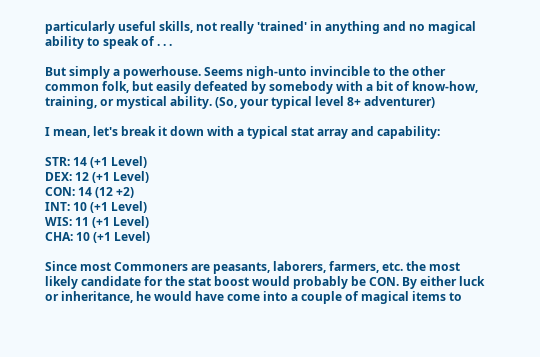particularly useful skills, not really 'trained' in anything and no magical ability to speak of . . .

But simply a powerhouse. Seems nigh-unto invincible to the other common folk, but easily defeated by somebody with a bit of know-how, training, or mystical ability. (So, your typical level 8+ adventurer)

I mean, let's break it down with a typical stat array and capability:

STR: 14 (+1 Level)
DEX: 12 (+1 Level)
CON: 14 (12 +2)
INT: 10 (+1 Level)
WIS: 11 (+1 Level)
CHA: 10 (+1 Level)

Since most Commoners are peasants, laborers, farmers, etc. the most likely candidate for the stat boost would probably be CON. By either luck or inheritance, he would have come into a couple of magical items to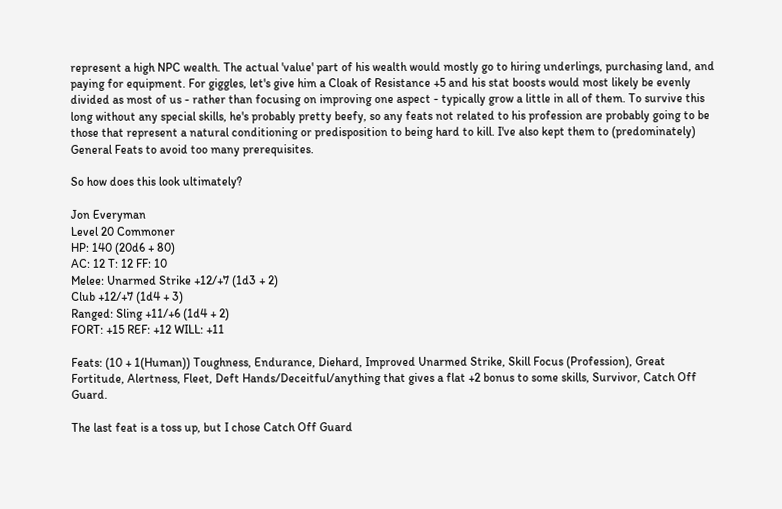represent a high NPC wealth. The actual 'value' part of his wealth would mostly go to hiring underlings, purchasing land, and paying for equipment. For giggles, let's give him a Cloak of Resistance +5 and his stat boosts would most likely be evenly divided as most of us - rather than focusing on improving one aspect - typically grow a little in all of them. To survive this long without any special skills, he's probably pretty beefy, so any feats not related to his profession are probably going to be those that represent a natural conditioning or predisposition to being hard to kill. I've also kept them to (predominately) General Feats to avoid too many prerequisites.

So how does this look ultimately?

Jon Everyman
Level 20 Commoner
HP: 140 (20d6 + 80)
AC: 12 T: 12 FF: 10
Melee: Unarmed Strike +12/+7 (1d3 + 2)
Club +12/+7 (1d4 + 3)
Ranged: Sling +11/+6 (1d4 + 2)
FORT: +15 REF: +12 WILL: +11

Feats: (10 + 1(Human)) Toughness, Endurance, Diehard, Improved Unarmed Strike, Skill Focus (Profession), Great Fortitude, Alertness, Fleet, Deft Hands/Deceitful/anything that gives a flat +2 bonus to some skills, Survivor, Catch Off Guard.

The last feat is a toss up, but I chose Catch Off Guard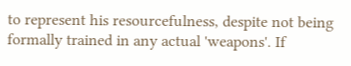to represent his resourcefulness, despite not being formally trained in any actual 'weapons'. If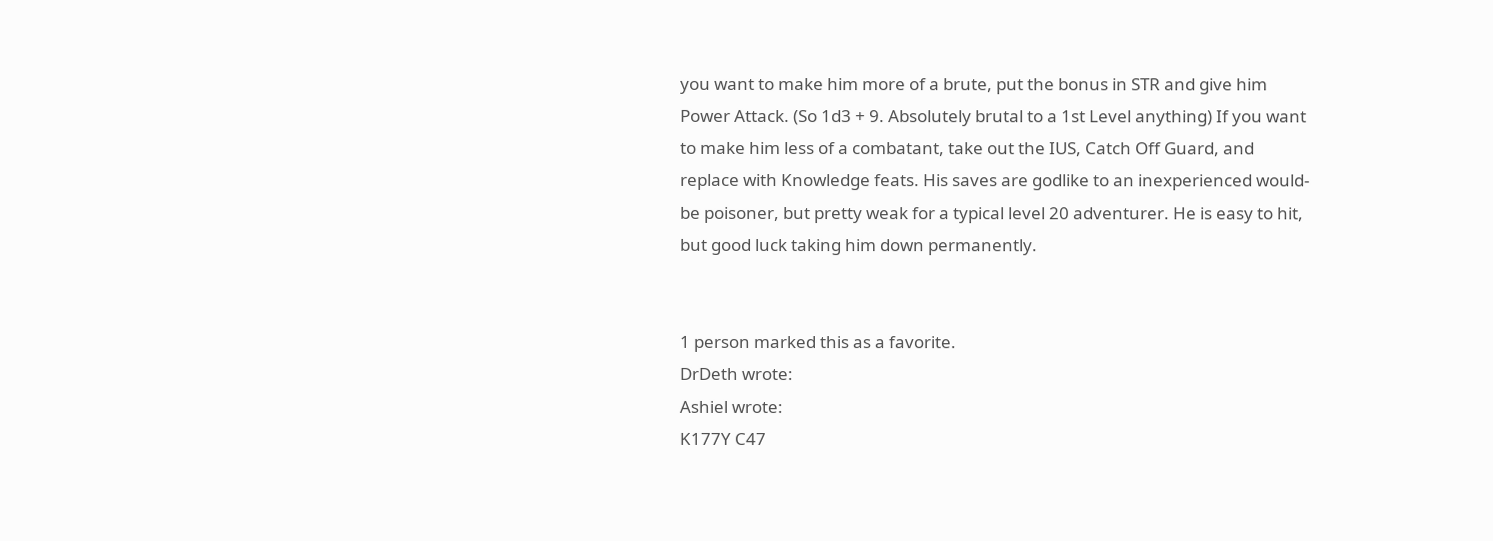you want to make him more of a brute, put the bonus in STR and give him Power Attack. (So 1d3 + 9. Absolutely brutal to a 1st Level anything) If you want to make him less of a combatant, take out the IUS, Catch Off Guard, and replace with Knowledge feats. His saves are godlike to an inexperienced would-be poisoner, but pretty weak for a typical level 20 adventurer. He is easy to hit, but good luck taking him down permanently.


1 person marked this as a favorite.
DrDeth wrote:
Ashiel wrote:
K177Y C47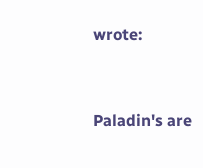wrote:


Paladin's are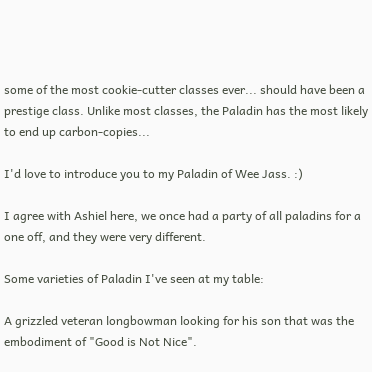some of the most cookie-cutter classes ever... should have been a prestige class. Unlike most classes, the Paladin has the most likely to end up carbon-copies...

I'd love to introduce you to my Paladin of Wee Jass. :)

I agree with Ashiel here, we once had a party of all paladins for a one off, and they were very different.

Some varieties of Paladin I've seen at my table:

A grizzled veteran longbowman looking for his son that was the embodiment of "Good is Not Nice".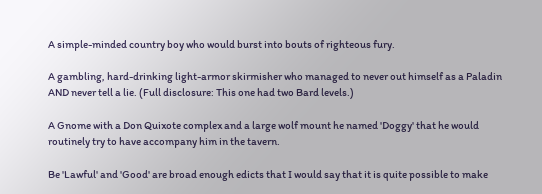A simple-minded country boy who would burst into bouts of righteous fury.

A gambling, hard-drinking light-armor skirmisher who managed to never out himself as a Paladin AND never tell a lie. (Full disclosure: This one had two Bard levels.)

A Gnome with a Don Quixote complex and a large wolf mount he named 'Doggy' that he would routinely try to have accompany him in the tavern.

Be 'Lawful' and 'Good' are broad enough edicts that I would say that it is quite possible to make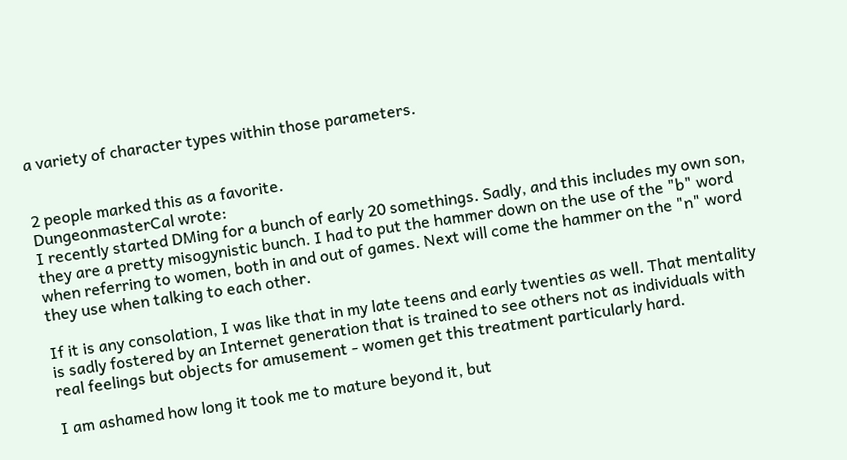a variety of character types within those parameters.


2 people marked this as a favorite.
DungeonmasterCal wrote:
I recently started DMing for a bunch of early 20 somethings. Sadly, and this includes my own son, they are a pretty misogynistic bunch. I had to put the hammer down on the use of the "b" word when referring to women, both in and out of games. Next will come the hammer on the "n" word they use when talking to each other.

If it is any consolation, I was like that in my late teens and early twenties as well. That mentality is sadly fostered by an Internet generation that is trained to see others not as individuals with real feelings but objects for amusement - women get this treatment particularly hard.

I am ashamed how long it took me to mature beyond it, but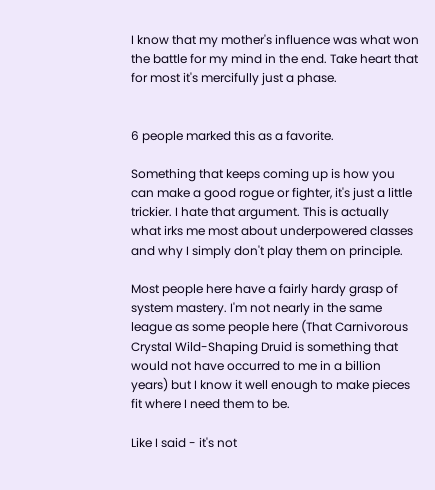I know that my mother's influence was what won the battle for my mind in the end. Take heart that for most it's mercifully just a phase.


6 people marked this as a favorite.

Something that keeps coming up is how you can make a good rogue or fighter, it's just a little trickier. I hate that argument. This is actually what irks me most about underpowered classes and why I simply don't play them on principle.

Most people here have a fairly hardy grasp of system mastery. I'm not nearly in the same league as some people here (That Carnivorous Crystal Wild-Shaping Druid is something that would not have occurred to me in a billion years) but I know it well enough to make pieces fit where I need them to be.

Like I said - it's not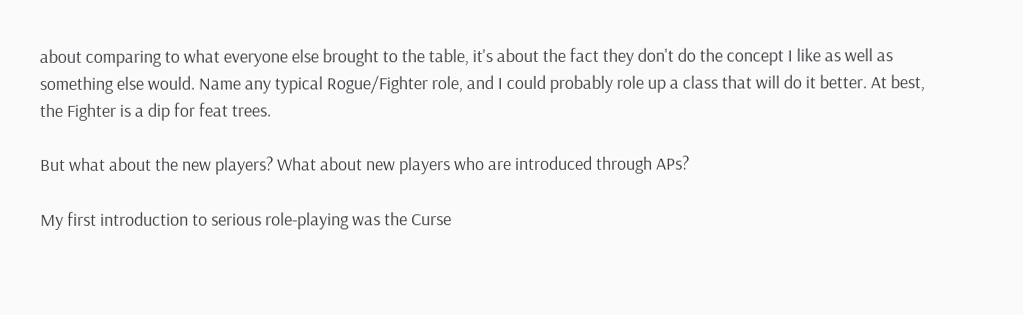about comparing to what everyone else brought to the table, it's about the fact they don't do the concept I like as well as something else would. Name any typical Rogue/Fighter role, and I could probably role up a class that will do it better. At best, the Fighter is a dip for feat trees.

But what about the new players? What about new players who are introduced through APs?

My first introduction to serious role-playing was the Curse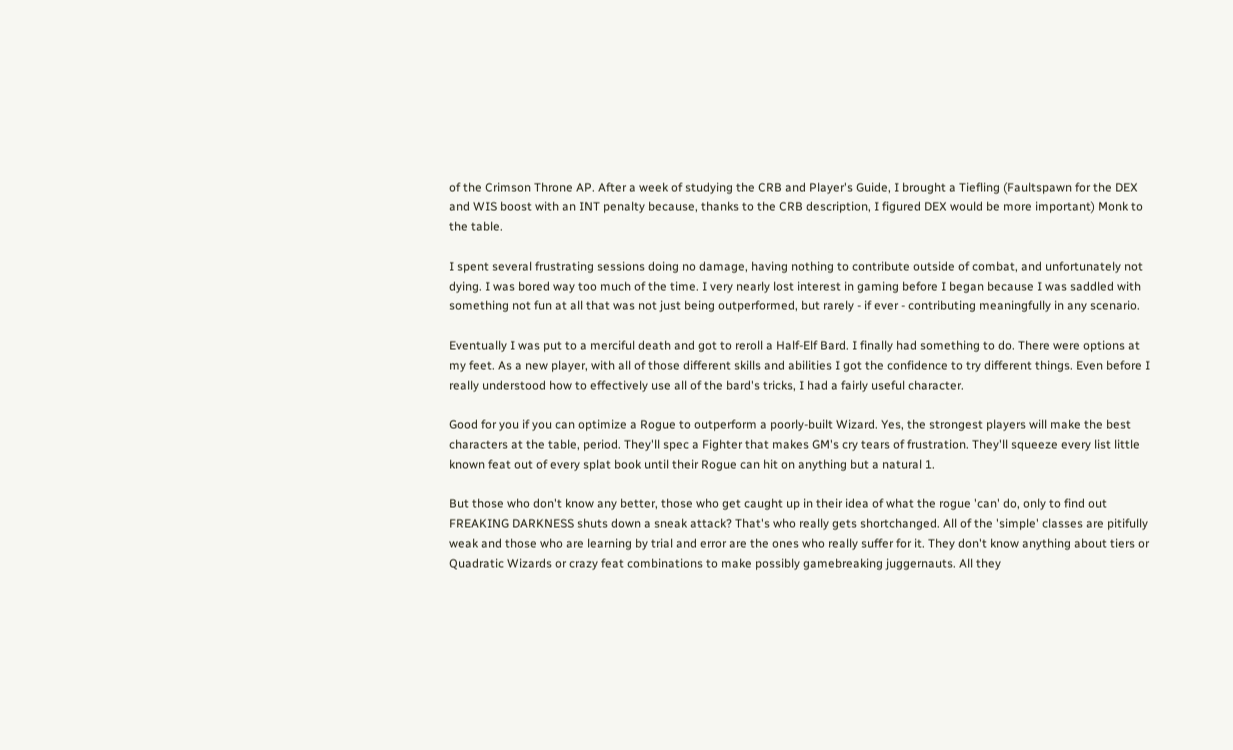of the Crimson Throne AP. After a week of studying the CRB and Player's Guide, I brought a Tiefling (Faultspawn for the DEX and WIS boost with an INT penalty because, thanks to the CRB description, I figured DEX would be more important) Monk to the table.

I spent several frustrating sessions doing no damage, having nothing to contribute outside of combat, and unfortunately not dying. I was bored way too much of the time. I very nearly lost interest in gaming before I began because I was saddled with something not fun at all that was not just being outperformed, but rarely - if ever - contributing meaningfully in any scenario.

Eventually I was put to a merciful death and got to reroll a Half-Elf Bard. I finally had something to do. There were options at my feet. As a new player, with all of those different skills and abilities I got the confidence to try different things. Even before I really understood how to effectively use all of the bard's tricks, I had a fairly useful character.

Good for you if you can optimize a Rogue to outperform a poorly-built Wizard. Yes, the strongest players will make the best characters at the table, period. They'll spec a Fighter that makes GM's cry tears of frustration. They'll squeeze every list little known feat out of every splat book until their Rogue can hit on anything but a natural 1.

But those who don't know any better, those who get caught up in their idea of what the rogue 'can' do, only to find out FREAKING DARKNESS shuts down a sneak attack? That's who really gets shortchanged. All of the 'simple' classes are pitifully weak and those who are learning by trial and error are the ones who really suffer for it. They don't know anything about tiers or Quadratic Wizards or crazy feat combinations to make possibly gamebreaking juggernauts. All they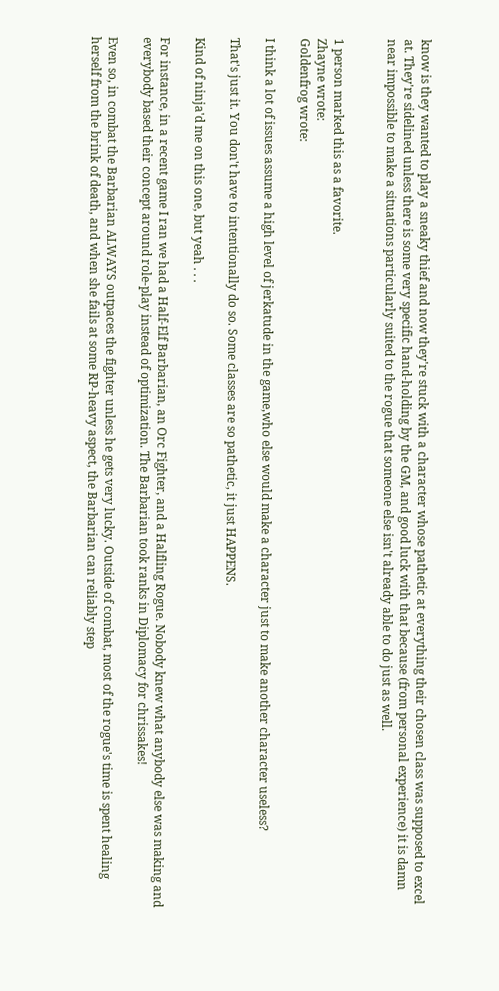know is they wanted to play a sneaky thief and now they're stuck with a character whose pathetic at everything their chosen class was supposed to excel at. They're sidelined unless there is some very specific hand-holding by the GM, and good luck with that because (from personal experience) it is damn near impossible to make a situations particularly suited to the rogue that someone else isn't already able to do just as well.


1 person marked this as a favorite.
Zhayne wrote:
Goldenfrog wrote:

I think a lot of issues assume a high level of jerkatude in the game,who else would make a character just to make another character useless?

That's just it. You don't have to intentionally do so. Some classes are so pathetic, it just HAPPENS.

Kind of ninja'd me on this one, but yeah . . .

For instance, in a recent game I ran we had a Half-Elf Barbarian, an Orc Fighter, and a Halfling Rogue. Nobody knew what anybody else was making and everybody based their concept around role-play instead of optimization. The Barbarian took ranks in Diplomacy for chrissakes!

Even so, in combat the Barbarian ALWAYS outpaces the fighter unless he gets very lucky. Outside of combat, most of the rogue's time is spent healing herself from the brink of death, and when she fails at some RP-heavy aspect, the Barbarian can reliably step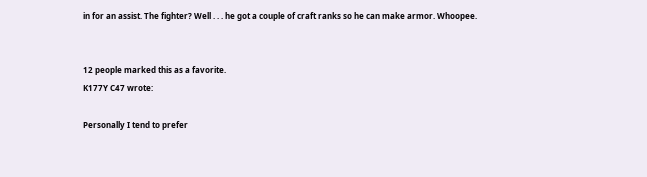in for an assist. The fighter? Well . . . he got a couple of craft ranks so he can make armor. Whoopee.


12 people marked this as a favorite.
K177Y C47 wrote:

Personally I tend to prefer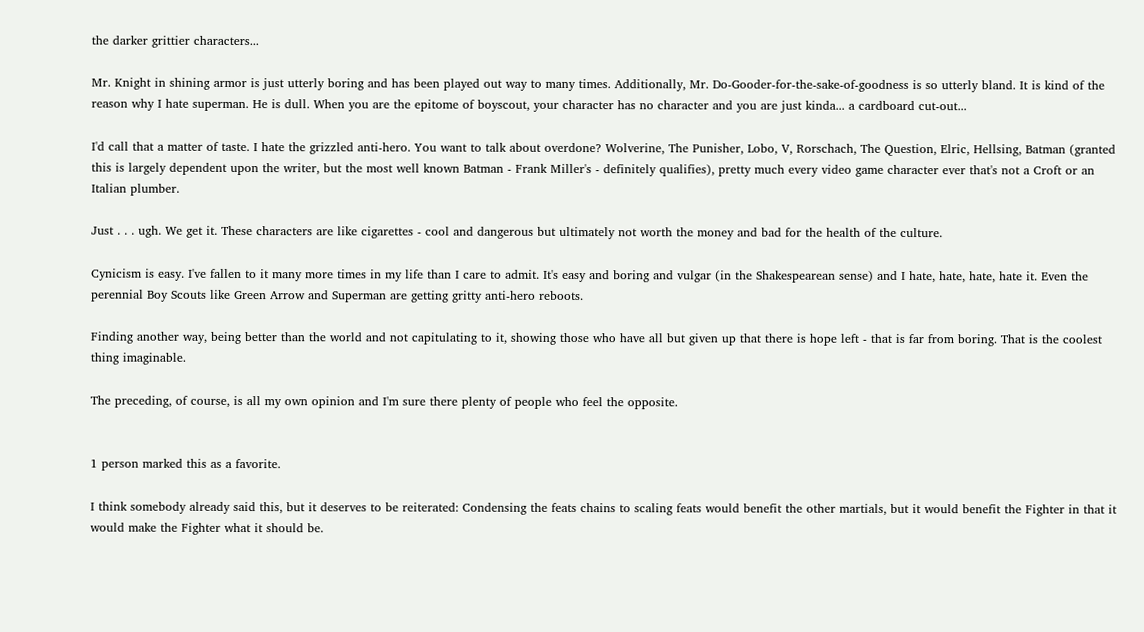the darker grittier characters...

Mr. Knight in shining armor is just utterly boring and has been played out way to many times. Additionally, Mr. Do-Gooder-for-the-sake-of-goodness is so utterly bland. It is kind of the reason why I hate superman. He is dull. When you are the epitome of boyscout, your character has no character and you are just kinda... a cardboard cut-out...

I'd call that a matter of taste. I hate the grizzled anti-hero. You want to talk about overdone? Wolverine, The Punisher, Lobo, V, Rorschach, The Question, Elric, Hellsing, Batman (granted this is largely dependent upon the writer, but the most well known Batman - Frank Miller's - definitely qualifies), pretty much every video game character ever that's not a Croft or an Italian plumber.

Just . . . ugh. We get it. These characters are like cigarettes - cool and dangerous but ultimately not worth the money and bad for the health of the culture.

Cynicism is easy. I've fallen to it many more times in my life than I care to admit. It's easy and boring and vulgar (in the Shakespearean sense) and I hate, hate, hate, hate it. Even the perennial Boy Scouts like Green Arrow and Superman are getting gritty anti-hero reboots.

Finding another way, being better than the world and not capitulating to it, showing those who have all but given up that there is hope left - that is far from boring. That is the coolest thing imaginable.

The preceding, of course, is all my own opinion and I'm sure there plenty of people who feel the opposite.


1 person marked this as a favorite.

I think somebody already said this, but it deserves to be reiterated: Condensing the feats chains to scaling feats would benefit the other martials, but it would benefit the Fighter in that it would make the Fighter what it should be.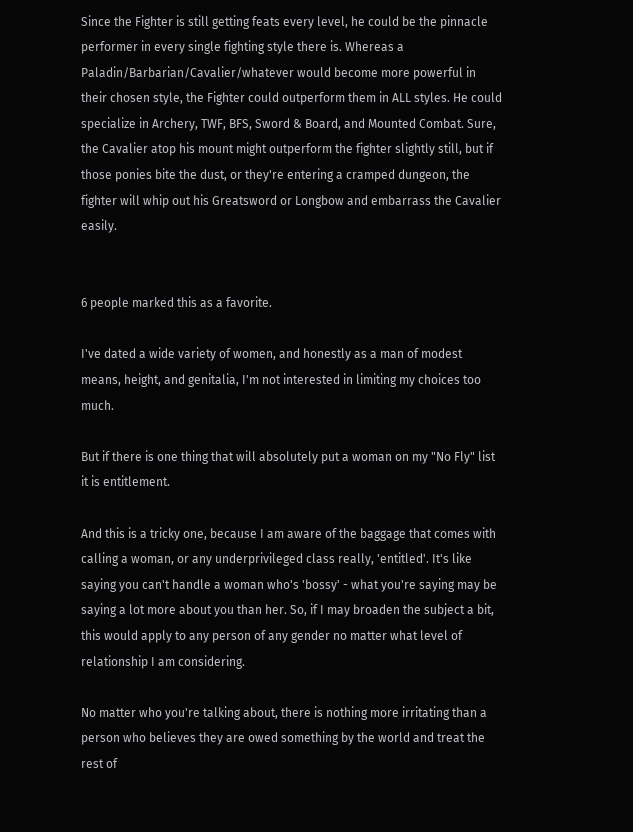Since the Fighter is still getting feats every level, he could be the pinnacle performer in every single fighting style there is. Whereas a Paladin/Barbarian/Cavalier/whatever would become more powerful in their chosen style, the Fighter could outperform them in ALL styles. He could specialize in Archery, TWF, BFS, Sword & Board, and Mounted Combat. Sure, the Cavalier atop his mount might outperform the fighter slightly still, but if those ponies bite the dust, or they're entering a cramped dungeon, the fighter will whip out his Greatsword or Longbow and embarrass the Cavalier easily.


6 people marked this as a favorite.

I've dated a wide variety of women, and honestly as a man of modest means, height, and genitalia, I'm not interested in limiting my choices too much.

But if there is one thing that will absolutely put a woman on my "No Fly" list it is entitlement.

And this is a tricky one, because I am aware of the baggage that comes with calling a woman, or any underprivileged class really, 'entitled'. It's like saying you can't handle a woman who's 'bossy' - what you're saying may be saying a lot more about you than her. So, if I may broaden the subject a bit, this would apply to any person of any gender no matter what level of relationship I am considering.

No matter who you're talking about, there is nothing more irritating than a person who believes they are owed something by the world and treat the rest of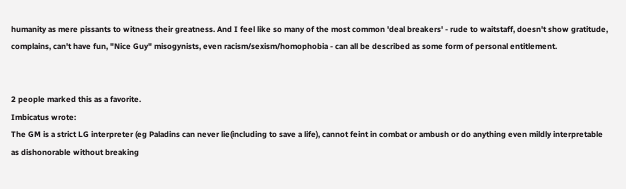humanity as mere pissants to witness their greatness. And I feel like so many of the most common 'deal breakers' - rude to waitstaff, doesn't show gratitude, complains, can't have fun, "Nice Guy" misogynists, even racism/sexism/homophobia - can all be described as some form of personal entitlement.


2 people marked this as a favorite.
Imbicatus wrote:
The GM is a strict LG interpreter (eg Paladins can never lie(including to save a life), cannot feint in combat or ambush or do anything even mildly interpretable as dishonorable without breaking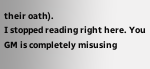their oath).
I stopped reading right here. You GM is completely misusing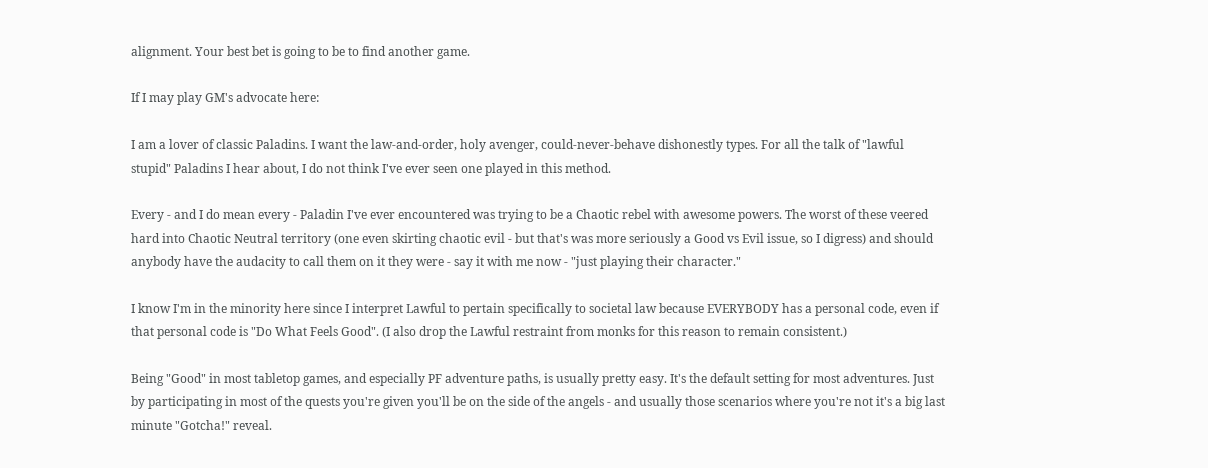alignment. Your best bet is going to be to find another game.

If I may play GM's advocate here:

I am a lover of classic Paladins. I want the law-and-order, holy avenger, could-never-behave dishonestly types. For all the talk of "lawful stupid" Paladins I hear about, I do not think I've ever seen one played in this method.

Every - and I do mean every - Paladin I've ever encountered was trying to be a Chaotic rebel with awesome powers. The worst of these veered hard into Chaotic Neutral territory (one even skirting chaotic evil - but that's was more seriously a Good vs Evil issue, so I digress) and should anybody have the audacity to call them on it they were - say it with me now - "just playing their character."

I know I'm in the minority here since I interpret Lawful to pertain specifically to societal law because EVERYBODY has a personal code, even if that personal code is "Do What Feels Good". (I also drop the Lawful restraint from monks for this reason to remain consistent.)

Being "Good" in most tabletop games, and especially PF adventure paths, is usually pretty easy. It's the default setting for most adventures. Just by participating in most of the quests you're given you'll be on the side of the angels - and usually those scenarios where you're not it's a big last minute "Gotcha!" reveal.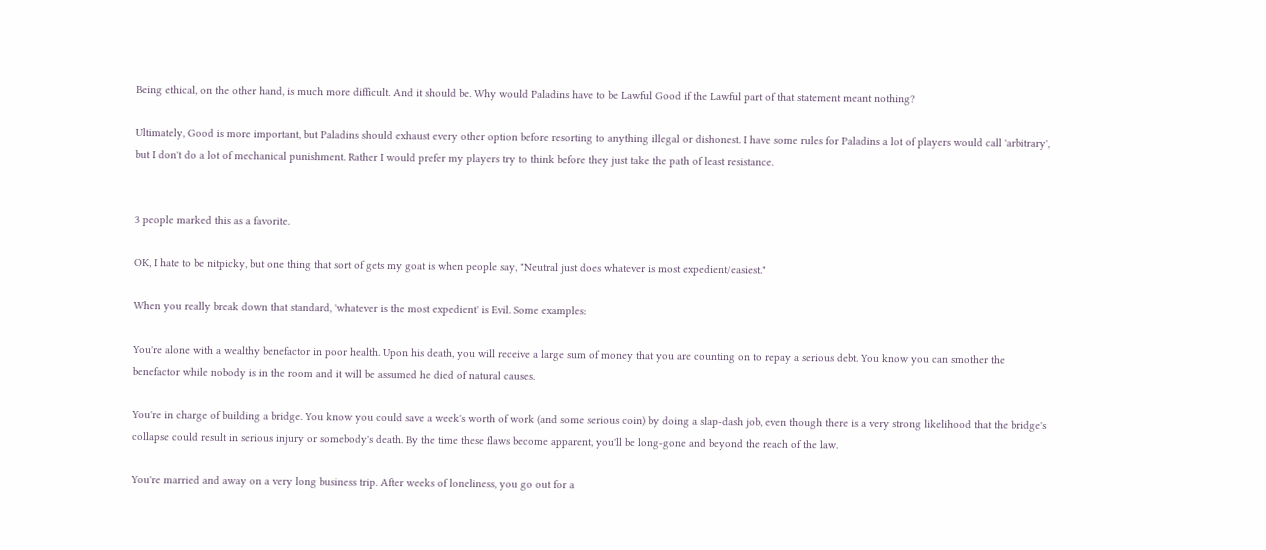Being ethical, on the other hand, is much more difficult. And it should be. Why would Paladins have to be Lawful Good if the Lawful part of that statement meant nothing?

Ultimately, Good is more important, but Paladins should exhaust every other option before resorting to anything illegal or dishonest. I have some rules for Paladins a lot of players would call 'arbitrary', but I don't do a lot of mechanical punishment. Rather I would prefer my players try to think before they just take the path of least resistance.


3 people marked this as a favorite.

OK, I hate to be nitpicky, but one thing that sort of gets my goat is when people say, "Neutral just does whatever is most expedient/easiest."

When you really break down that standard, 'whatever is the most expedient' is Evil. Some examples:

You're alone with a wealthy benefactor in poor health. Upon his death, you will receive a large sum of money that you are counting on to repay a serious debt. You know you can smother the benefactor while nobody is in the room and it will be assumed he died of natural causes.

You're in charge of building a bridge. You know you could save a week's worth of work (and some serious coin) by doing a slap-dash job, even though there is a very strong likelihood that the bridge's collapse could result in serious injury or somebody's death. By the time these flaws become apparent, you'll be long-gone and beyond the reach of the law.

You're married and away on a very long business trip. After weeks of loneliness, you go out for a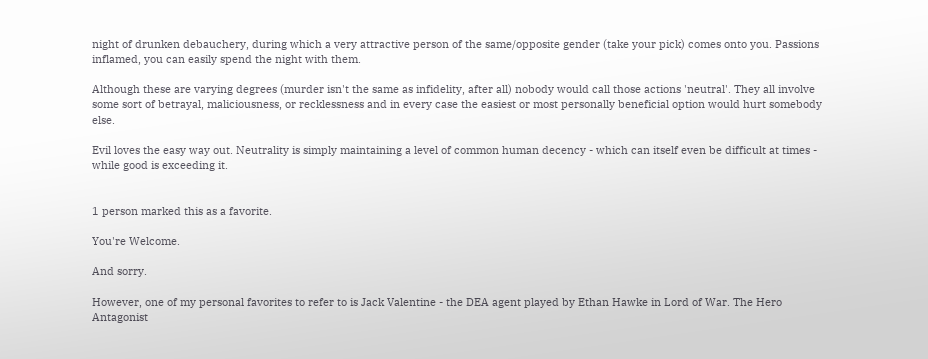night of drunken debauchery, during which a very attractive person of the same/opposite gender (take your pick) comes onto you. Passions inflamed, you can easily spend the night with them.

Although these are varying degrees (murder isn't the same as infidelity, after all) nobody would call those actions 'neutral'. They all involve some sort of betrayal, maliciousness, or recklessness and in every case the easiest or most personally beneficial option would hurt somebody else.

Evil loves the easy way out. Neutrality is simply maintaining a level of common human decency - which can itself even be difficult at times - while good is exceeding it.


1 person marked this as a favorite.

You're Welcome.

And sorry.

However, one of my personal favorites to refer to is Jack Valentine - the DEA agent played by Ethan Hawke in Lord of War. The Hero Antagonist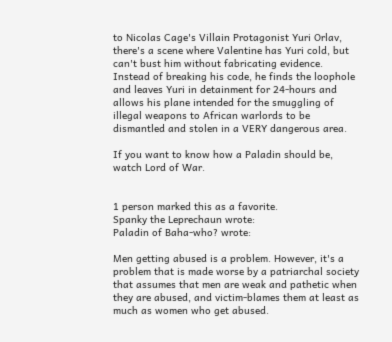to Nicolas Cage's Villain Protagonist Yuri Orlav, there's a scene where Valentine has Yuri cold, but can't bust him without fabricating evidence. Instead of breaking his code, he finds the loophole and leaves Yuri in detainment for 24-hours and allows his plane intended for the smuggling of illegal weapons to African warlords to be dismantled and stolen in a VERY dangerous area.

If you want to know how a Paladin should be, watch Lord of War.


1 person marked this as a favorite.
Spanky the Leprechaun wrote:
Paladin of Baha-who? wrote:

Men getting abused is a problem. However, it's a problem that is made worse by a patriarchal society that assumes that men are weak and pathetic when they are abused, and victim-blames them at least as much as women who get abused.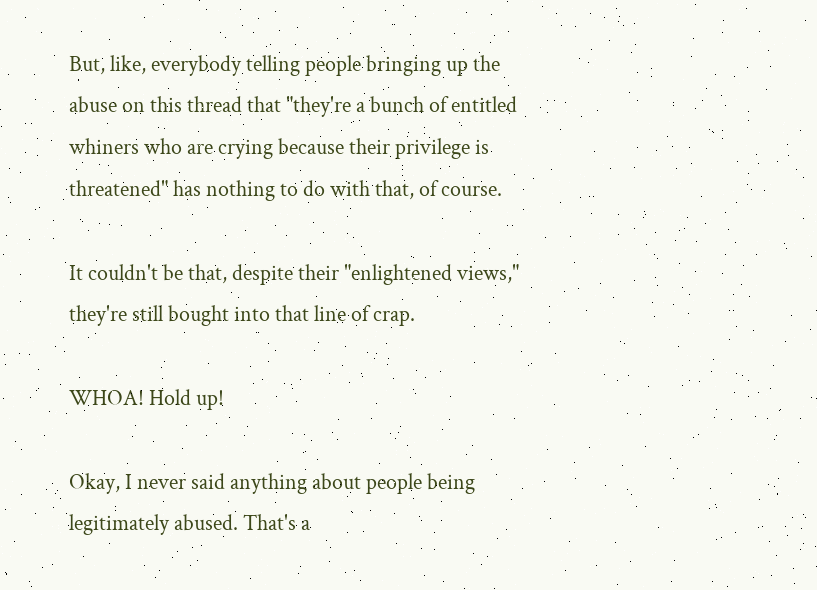But, like, everybody telling people bringing up the abuse on this thread that "they're a bunch of entitled whiners who are crying because their privilege is threatened" has nothing to do with that, of course.

It couldn't be that, despite their "enlightened views," they're still bought into that line of crap.

WHOA! Hold up!

Okay, I never said anything about people being legitimately abused. That's a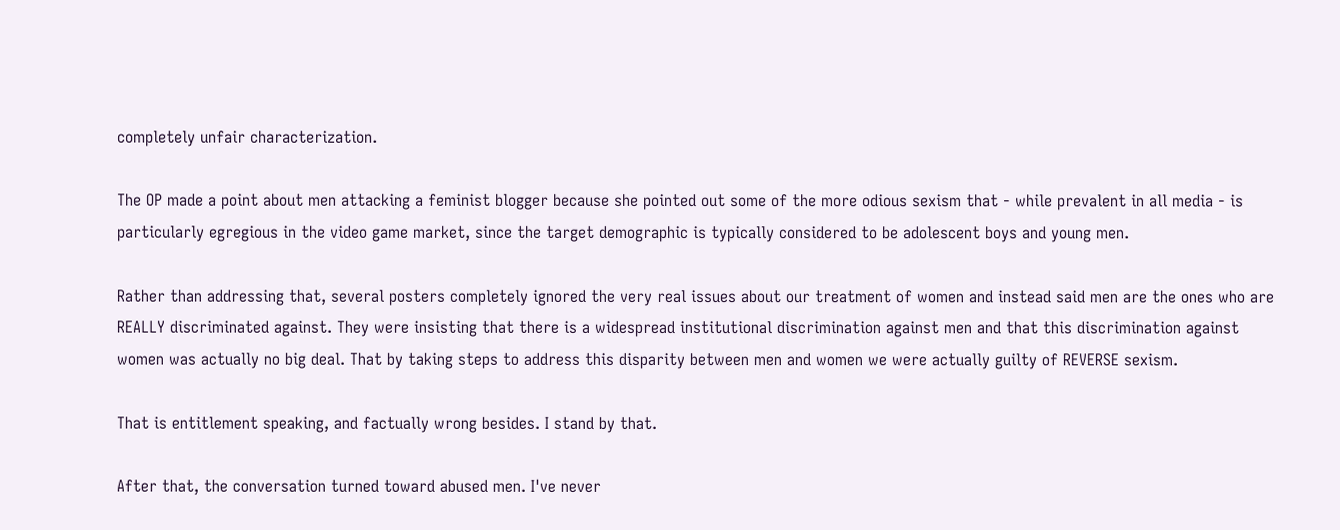completely unfair characterization.

The OP made a point about men attacking a feminist blogger because she pointed out some of the more odious sexism that - while prevalent in all media - is particularly egregious in the video game market, since the target demographic is typically considered to be adolescent boys and young men.

Rather than addressing that, several posters completely ignored the very real issues about our treatment of women and instead said men are the ones who are REALLY discriminated against. They were insisting that there is a widespread institutional discrimination against men and that this discrimination against women was actually no big deal. That by taking steps to address this disparity between men and women we were actually guilty of REVERSE sexism.

That is entitlement speaking, and factually wrong besides. I stand by that.

After that, the conversation turned toward abused men. I've never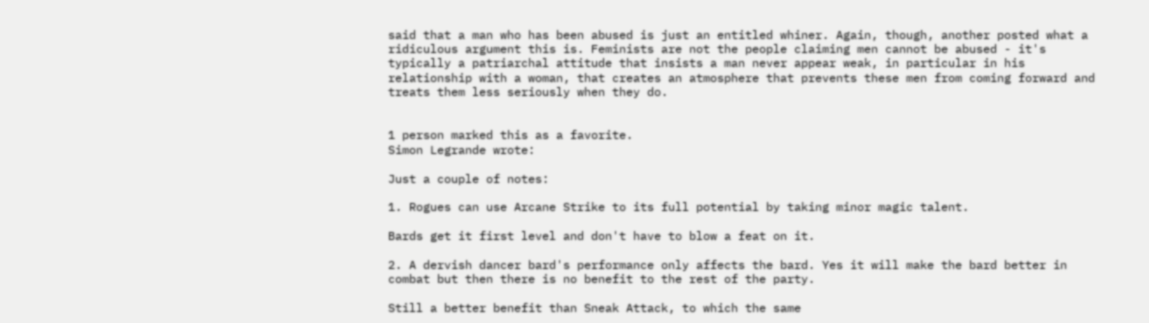said that a man who has been abused is just an entitled whiner. Again, though, another posted what a ridiculous argument this is. Feminists are not the people claiming men cannot be abused - it's typically a patriarchal attitude that insists a man never appear weak, in particular in his relationship with a woman, that creates an atmosphere that prevents these men from coming forward and treats them less seriously when they do.


1 person marked this as a favorite.
Simon Legrande wrote:

Just a couple of notes:

1. Rogues can use Arcane Strike to its full potential by taking minor magic talent.

Bards get it first level and don't have to blow a feat on it.

2. A dervish dancer bard's performance only affects the bard. Yes it will make the bard better in combat but then there is no benefit to the rest of the party.

Still a better benefit than Sneak Attack, to which the same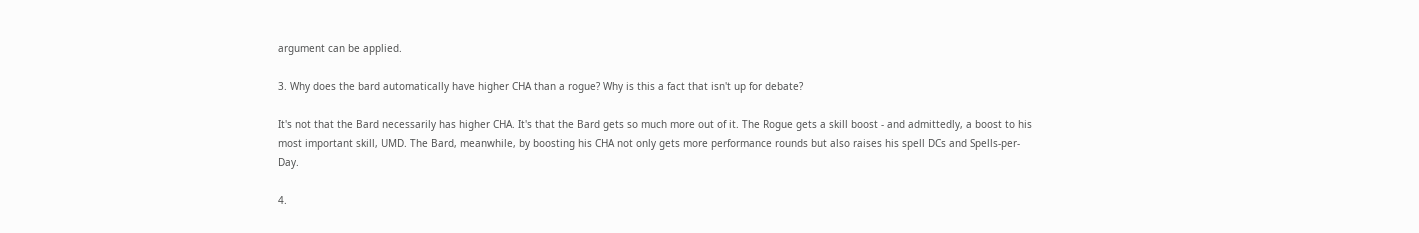argument can be applied.

3. Why does the bard automatically have higher CHA than a rogue? Why is this a fact that isn't up for debate?

It's not that the Bard necessarily has higher CHA. It's that the Bard gets so much more out of it. The Rogue gets a skill boost - and admittedly, a boost to his most important skill, UMD. The Bard, meanwhile, by boosting his CHA not only gets more performance rounds but also raises his spell DCs and Spells-per-Day.

4.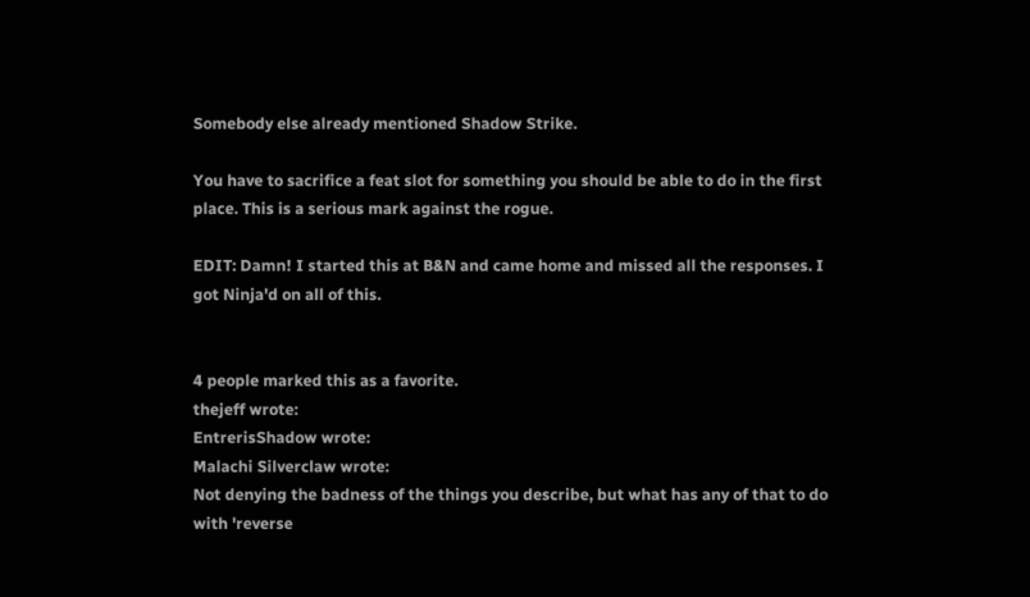Somebody else already mentioned Shadow Strike.

You have to sacrifice a feat slot for something you should be able to do in the first place. This is a serious mark against the rogue.

EDIT: Damn! I started this at B&N and came home and missed all the responses. I got Ninja'd on all of this.


4 people marked this as a favorite.
thejeff wrote:
EntrerisShadow wrote:
Malachi Silverclaw wrote:
Not denying the badness of the things you describe, but what has any of that to do with 'reverse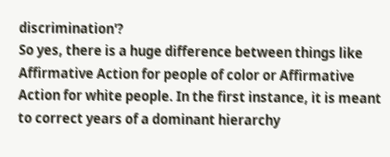discrimination'?
So yes, there is a huge difference between things like Affirmative Action for people of color or Affirmative Action for white people. In the first instance, it is meant to correct years of a dominant hierarchy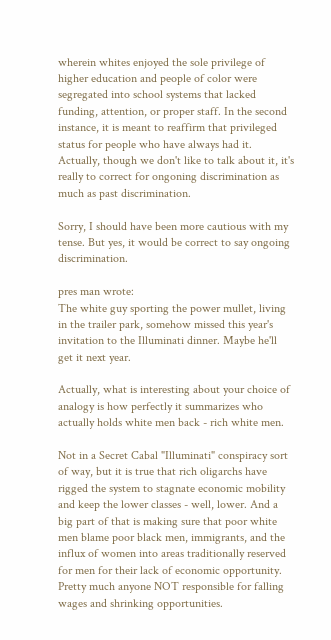wherein whites enjoyed the sole privilege of higher education and people of color were segregated into school systems that lacked funding, attention, or proper staff. In the second instance, it is meant to reaffirm that privileged status for people who have always had it.
Actually, though we don't like to talk about it, it's really to correct for ongoning discrimination as much as past discrimination.

Sorry, I should have been more cautious with my tense. But yes, it would be correct to say ongoing discrimination.

pres man wrote:
The white guy sporting the power mullet, living in the trailer park, somehow missed this year's invitation to the Illuminati dinner. Maybe he'll get it next year.

Actually, what is interesting about your choice of analogy is how perfectly it summarizes who actually holds white men back - rich white men.

Not in a Secret Cabal "Illuminati" conspiracy sort of way, but it is true that rich oligarchs have rigged the system to stagnate economic mobility and keep the lower classes - well, lower. And a big part of that is making sure that poor white men blame poor black men, immigrants, and the influx of women into areas traditionally reserved for men for their lack of economic opportunity. Pretty much anyone NOT responsible for falling wages and shrinking opportunities.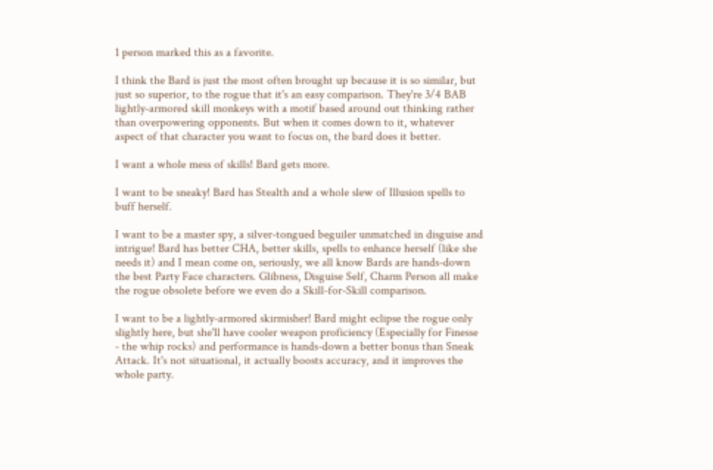1 person marked this as a favorite.

I think the Bard is just the most often brought up because it is so similar, but just so superior, to the rogue that it's an easy comparison. They're 3/4 BAB lightly-armored skill monkeys with a motif based around out thinking rather than overpowering opponents. But when it comes down to it, whatever aspect of that character you want to focus on, the bard does it better.

I want a whole mess of skills! Bard gets more.

I want to be sneaky! Bard has Stealth and a whole slew of Illusion spells to buff herself.

I want to be a master spy, a silver-tongued beguiler unmatched in disguise and intrigue! Bard has better CHA, better skills, spells to enhance herself (like she needs it) and I mean come on, seriously, we all know Bards are hands-down the best Party Face characters. Glibness, Disguise Self, Charm Person all make the rogue obsolete before we even do a Skill-for-Skill comparison.

I want to be a lightly-armored skirmisher! Bard might eclipse the rogue only slightly here, but she'll have cooler weapon proficiency (Especially for Finesse - the whip rocks) and performance is hands-down a better bonus than Sneak Attack. It's not situational, it actually boosts accuracy, and it improves the whole party.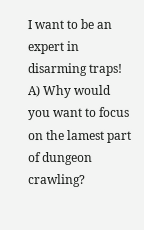I want to be an expert in disarming traps! A) Why would you want to focus on the lamest part of dungeon crawling?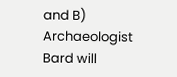and B) Archaeologist Bard will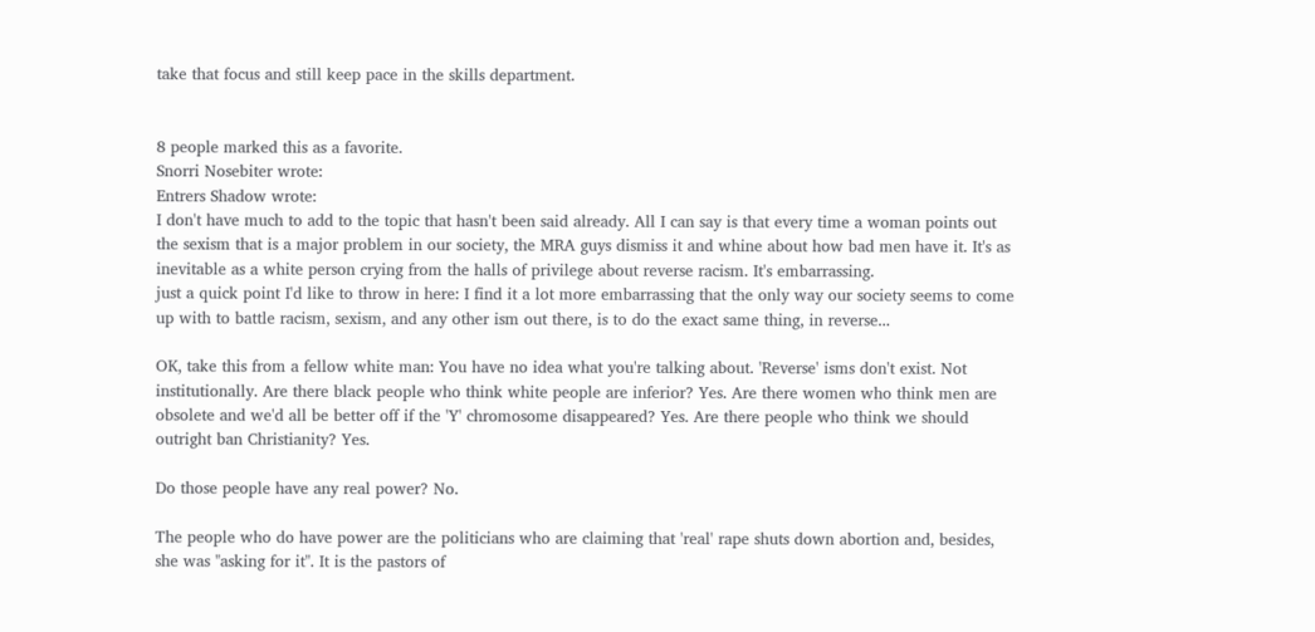take that focus and still keep pace in the skills department.


8 people marked this as a favorite.
Snorri Nosebiter wrote:
Entrers Shadow wrote:
I don't have much to add to the topic that hasn't been said already. All I can say is that every time a woman points out the sexism that is a major problem in our society, the MRA guys dismiss it and whine about how bad men have it. It's as inevitable as a white person crying from the halls of privilege about reverse racism. It's embarrassing.
just a quick point I'd like to throw in here: I find it a lot more embarrassing that the only way our society seems to come up with to battle racism, sexism, and any other ism out there, is to do the exact same thing, in reverse...

OK, take this from a fellow white man: You have no idea what you're talking about. 'Reverse' isms don't exist. Not institutionally. Are there black people who think white people are inferior? Yes. Are there women who think men are obsolete and we'd all be better off if the 'Y' chromosome disappeared? Yes. Are there people who think we should outright ban Christianity? Yes.

Do those people have any real power? No.

The people who do have power are the politicians who are claiming that 'real' rape shuts down abortion and, besides, she was "asking for it". It is the pastors of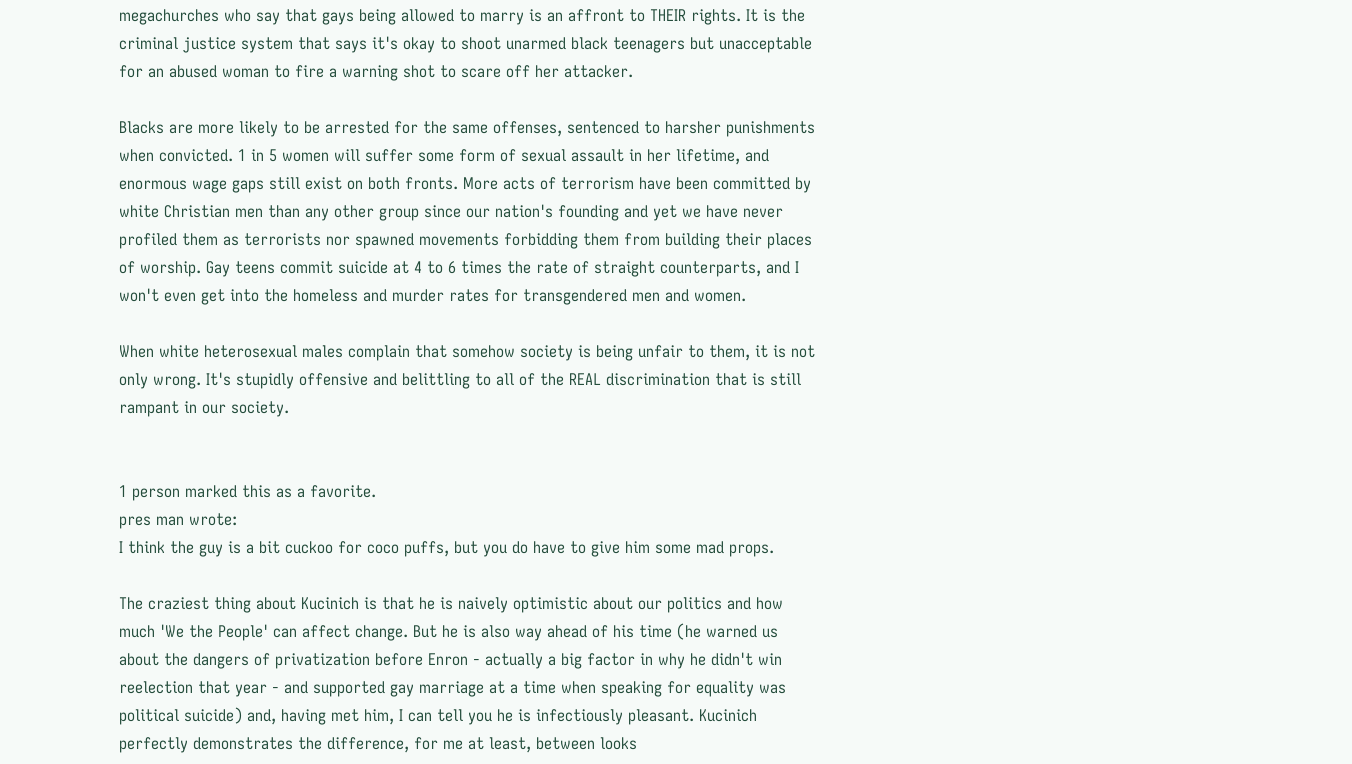megachurches who say that gays being allowed to marry is an affront to THEIR rights. It is the criminal justice system that says it's okay to shoot unarmed black teenagers but unacceptable for an abused woman to fire a warning shot to scare off her attacker.

Blacks are more likely to be arrested for the same offenses, sentenced to harsher punishments when convicted. 1 in 5 women will suffer some form of sexual assault in her lifetime, and enormous wage gaps still exist on both fronts. More acts of terrorism have been committed by white Christian men than any other group since our nation's founding and yet we have never profiled them as terrorists nor spawned movements forbidding them from building their places of worship. Gay teens commit suicide at 4 to 6 times the rate of straight counterparts, and I won't even get into the homeless and murder rates for transgendered men and women.

When white heterosexual males complain that somehow society is being unfair to them, it is not only wrong. It's stupidly offensive and belittling to all of the REAL discrimination that is still rampant in our society.


1 person marked this as a favorite.
pres man wrote:
I think the guy is a bit cuckoo for coco puffs, but you do have to give him some mad props.

The craziest thing about Kucinich is that he is naively optimistic about our politics and how much 'We the People' can affect change. But he is also way ahead of his time (he warned us about the dangers of privatization before Enron - actually a big factor in why he didn't win reelection that year - and supported gay marriage at a time when speaking for equality was political suicide) and, having met him, I can tell you he is infectiously pleasant. Kucinich perfectly demonstrates the difference, for me at least, between looks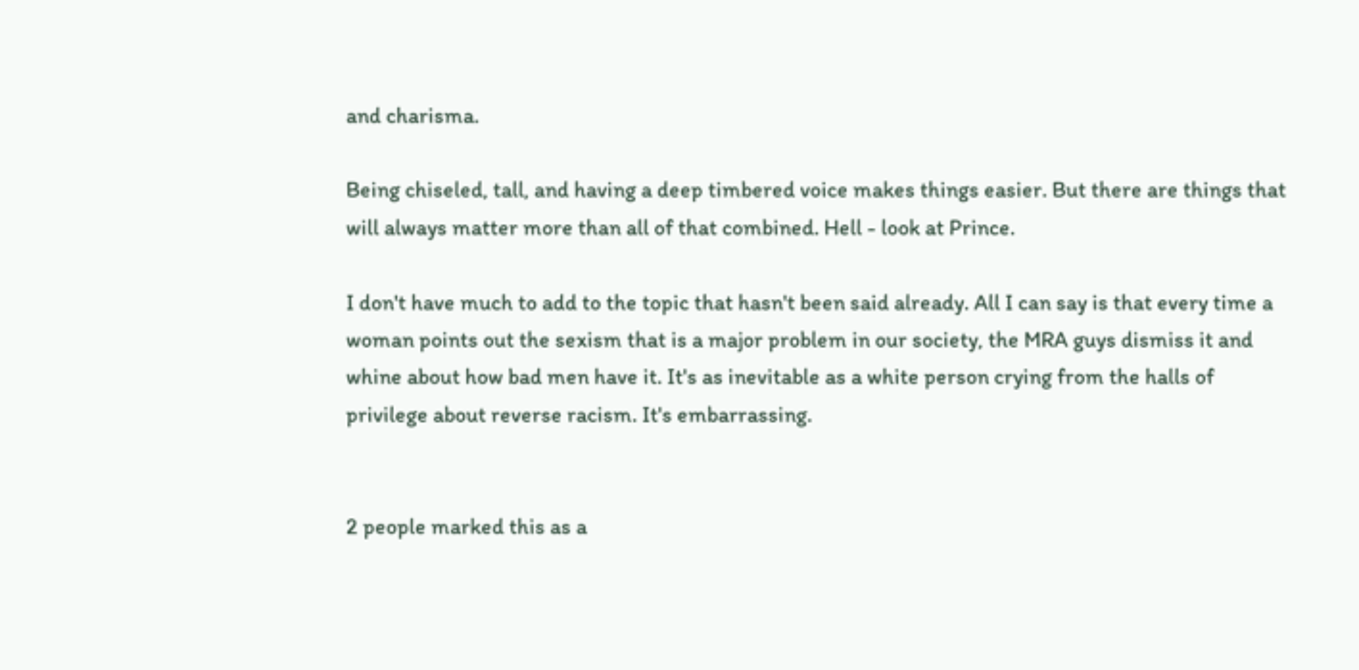and charisma.

Being chiseled, tall, and having a deep timbered voice makes things easier. But there are things that will always matter more than all of that combined. Hell - look at Prince.

I don't have much to add to the topic that hasn't been said already. All I can say is that every time a woman points out the sexism that is a major problem in our society, the MRA guys dismiss it and whine about how bad men have it. It's as inevitable as a white person crying from the halls of privilege about reverse racism. It's embarrassing.


2 people marked this as a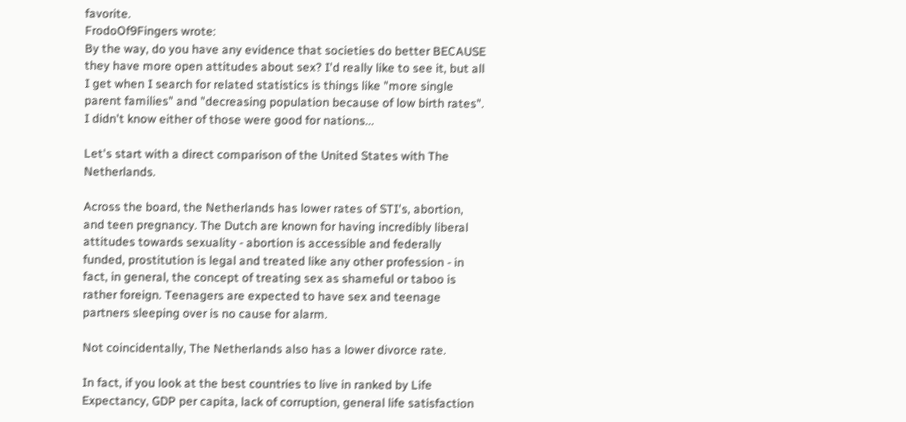favorite.
FrodoOf9Fingers wrote:
By the way, do you have any evidence that societies do better BECAUSE they have more open attitudes about sex? I'd really like to see it, but all I get when I search for related statistics is things like "more single parent families" and "decreasing population because of low birth rates". I didn't know either of those were good for nations...

Let's start with a direct comparison of the United States with The Netherlands.

Across the board, the Netherlands has lower rates of STI's, abortion, and teen pregnancy. The Dutch are known for having incredibly liberal attitudes towards sexuality - abortion is accessible and federally funded, prostitution is legal and treated like any other profession - in fact, in general, the concept of treating sex as shameful or taboo is rather foreign. Teenagers are expected to have sex and teenage partners sleeping over is no cause for alarm.

Not coincidentally, The Netherlands also has a lower divorce rate.

In fact, if you look at the best countries to live in ranked by Life Expectancy, GDP per capita, lack of corruption, general life satisfaction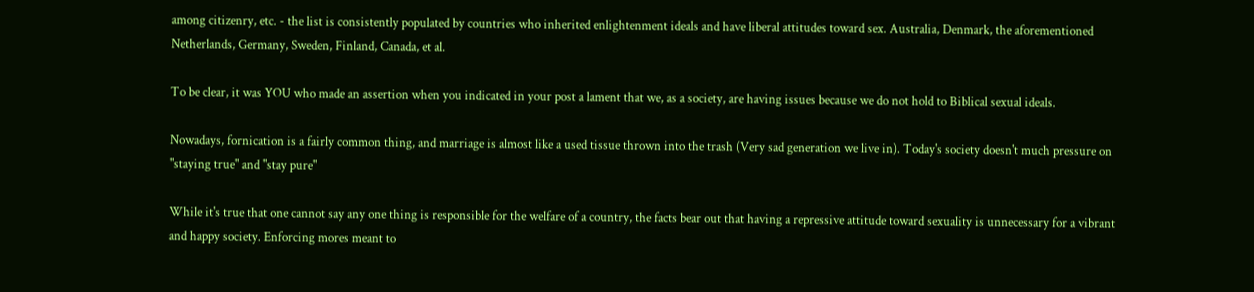among citizenry, etc. - the list is consistently populated by countries who inherited enlightenment ideals and have liberal attitudes toward sex. Australia, Denmark, the aforementioned Netherlands, Germany, Sweden, Finland, Canada, et al.

To be clear, it was YOU who made an assertion when you indicated in your post a lament that we, as a society, are having issues because we do not hold to Biblical sexual ideals.

Nowadays, fornication is a fairly common thing, and marriage is almost like a used tissue thrown into the trash (Very sad generation we live in). Today's society doesn't much pressure on "staying true" and "stay pure"

While it's true that one cannot say any one thing is responsible for the welfare of a country, the facts bear out that having a repressive attitude toward sexuality is unnecessary for a vibrant and happy society. Enforcing mores meant to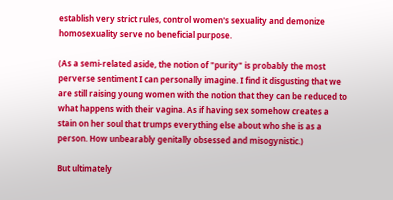establish very strict rules, control women's sexuality and demonize homosexuality serve no beneficial purpose.

(As a semi-related aside, the notion of "purity" is probably the most perverse sentiment I can personally imagine. I find it disgusting that we are still raising young women with the notion that they can be reduced to what happens with their vagina. As if having sex somehow creates a stain on her soul that trumps everything else about who she is as a person. How unbearably genitally obsessed and misogynistic.)

But ultimately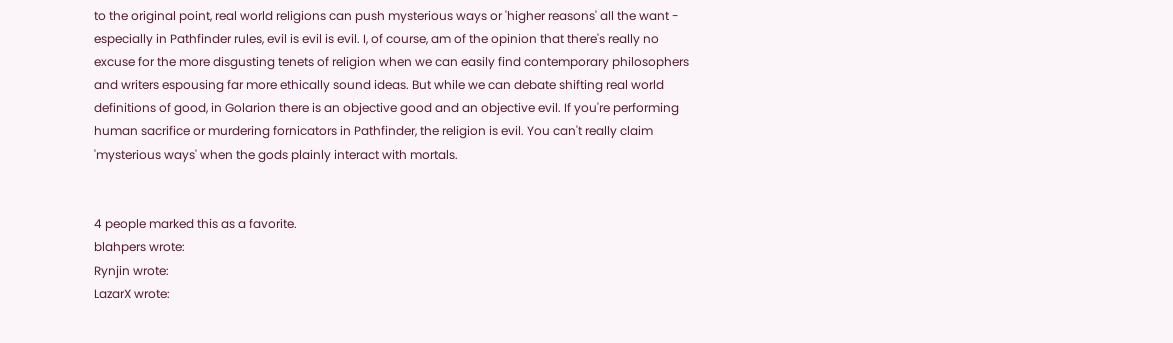to the original point, real world religions can push mysterious ways or 'higher reasons' all the want - especially in Pathfinder rules, evil is evil is evil. I, of course, am of the opinion that there's really no excuse for the more disgusting tenets of religion when we can easily find contemporary philosophers and writers espousing far more ethically sound ideas. But while we can debate shifting real world definitions of good, in Golarion there is an objective good and an objective evil. If you're performing human sacrifice or murdering fornicators in Pathfinder, the religion is evil. You can't really claim 'mysterious ways' when the gods plainly interact with mortals.


4 people marked this as a favorite.
blahpers wrote:
Rynjin wrote:
LazarX wrote: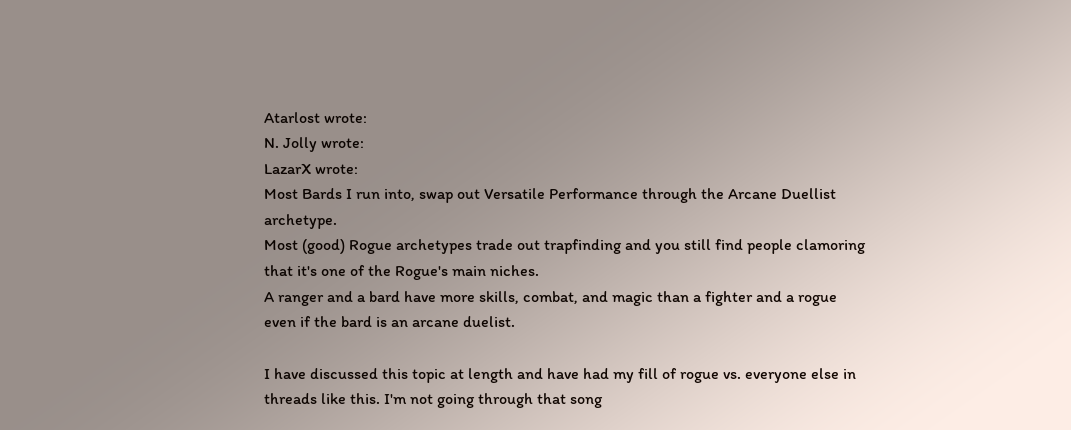Atarlost wrote:
N. Jolly wrote:
LazarX wrote:
Most Bards I run into, swap out Versatile Performance through the Arcane Duellist archetype.
Most (good) Rogue archetypes trade out trapfinding and you still find people clamoring that it's one of the Rogue's main niches.
A ranger and a bard have more skills, combat, and magic than a fighter and a rogue even if the bard is an arcane duelist.

I have discussed this topic at length and have had my fill of rogue vs. everyone else in threads like this. I'm not going through that song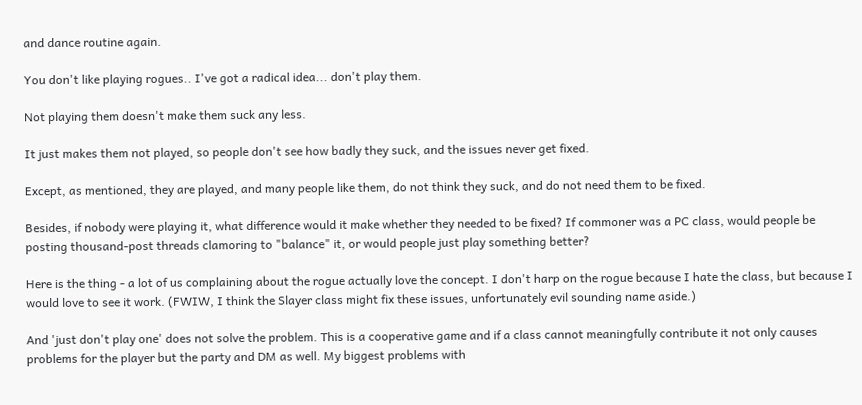and dance routine again.

You don't like playing rogues.. I've got a radical idea... don't play them.

Not playing them doesn't make them suck any less.

It just makes them not played, so people don't see how badly they suck, and the issues never get fixed.

Except, as mentioned, they are played, and many people like them, do not think they suck, and do not need them to be fixed.

Besides, if nobody were playing it, what difference would it make whether they needed to be fixed? If commoner was a PC class, would people be posting thousand-post threads clamoring to "balance" it, or would people just play something better?

Here is the thing - a lot of us complaining about the rogue actually love the concept. I don't harp on the rogue because I hate the class, but because I would love to see it work. (FWIW, I think the Slayer class might fix these issues, unfortunately evil sounding name aside.)

And 'just don't play one' does not solve the problem. This is a cooperative game and if a class cannot meaningfully contribute it not only causes problems for the player but the party and DM as well. My biggest problems with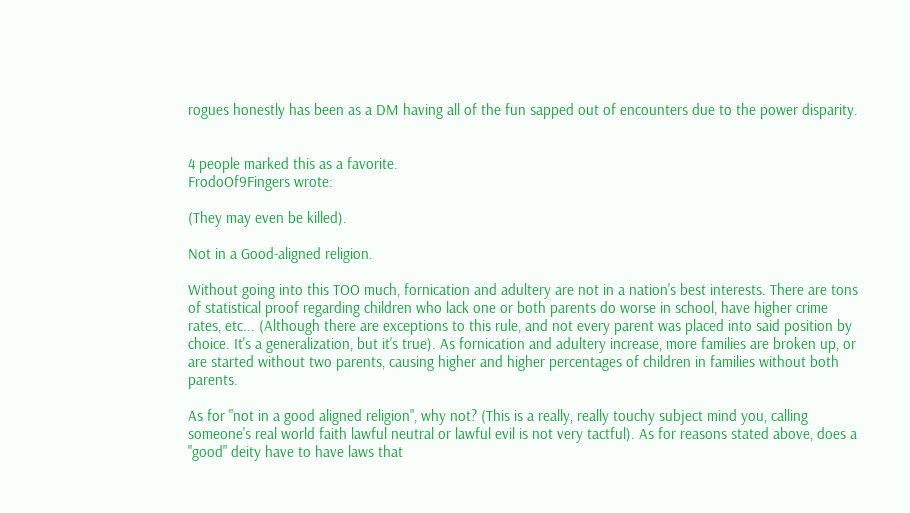rogues honestly has been as a DM having all of the fun sapped out of encounters due to the power disparity.


4 people marked this as a favorite.
FrodoOf9Fingers wrote:

(They may even be killed).

Not in a Good-aligned religion.

Without going into this TOO much, fornication and adultery are not in a nation's best interests. There are tons of statistical proof regarding children who lack one or both parents do worse in school, have higher crime rates, etc... (Although there are exceptions to this rule, and not every parent was placed into said position by choice. It's a generalization, but it's true). As fornication and adultery increase, more families are broken up, or are started without two parents, causing higher and higher percentages of children in families without both parents.

As for "not in a good aligned religion", why not? (This is a really, really touchy subject mind you, calling someone's real world faith lawful neutral or lawful evil is not very tactful). As for reasons stated above, does a "good" deity have to have laws that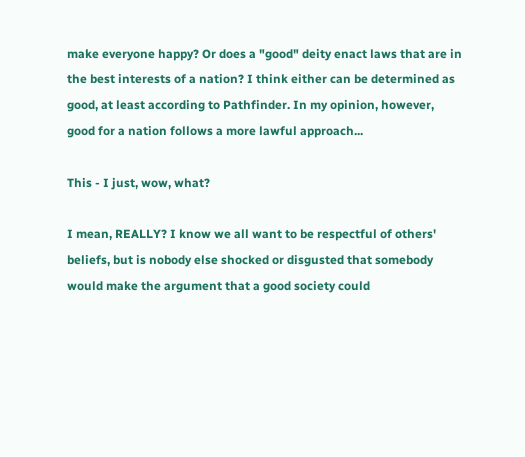make everyone happy? Or does a "good" deity enact laws that are in the best interests of a nation? I think either can be determined as good, at least according to Pathfinder. In my opinion, however, good for a nation follows a more lawful approach...

This - I just, wow, what?

I mean, REALLY? I know we all want to be respectful of others' beliefs, but is nobody else shocked or disgusted that somebody would make the argument that a good society could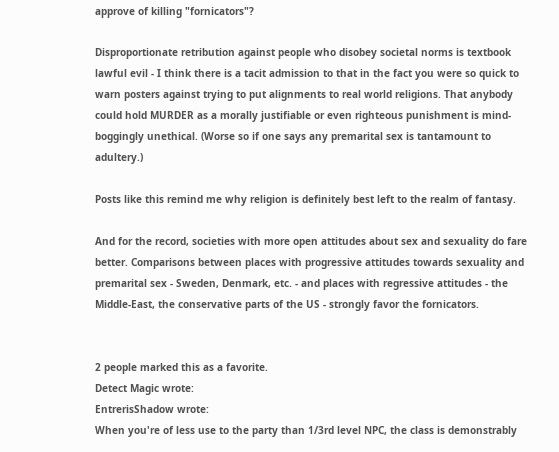approve of killing "fornicators"?

Disproportionate retribution against people who disobey societal norms is textbook lawful evil - I think there is a tacit admission to that in the fact you were so quick to warn posters against trying to put alignments to real world religions. That anybody could hold MURDER as a morally justifiable or even righteous punishment is mind-boggingly unethical. (Worse so if one says any premarital sex is tantamount to adultery.)

Posts like this remind me why religion is definitely best left to the realm of fantasy.

And for the record, societies with more open attitudes about sex and sexuality do fare better. Comparisons between places with progressive attitudes towards sexuality and premarital sex - Sweden, Denmark, etc. - and places with regressive attitudes - the Middle-East, the conservative parts of the US - strongly favor the fornicators.


2 people marked this as a favorite.
Detect Magic wrote:
EntrerisShadow wrote:
When you're of less use to the party than 1/3rd level NPC, the class is demonstrably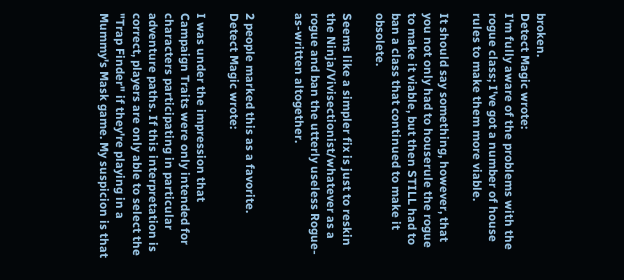broken.
Detect Magic wrote:
I'm fully aware of the problems with the rogue class; I've got a number of house rules to make them more viable.

It should say something, however, that you not only had to houserule the rogue to make it viable, but then STILL had to ban a class that continued to make it obsolete.

Seems like a simpler fix is just to reskin the Ninja/Vivisectionist/whatever as a rogue and ban the utterly useless Rogue-as-written altogether.


2 people marked this as a favorite.
Detect Magic wrote:

I was under the impression that Campaign Traits were only intended for characters participating in particular adventure paths. If this interpretation is correct, players are only able to select the "Trap Finder" if they're playing in a Mummy's Mask game. My suspicion is that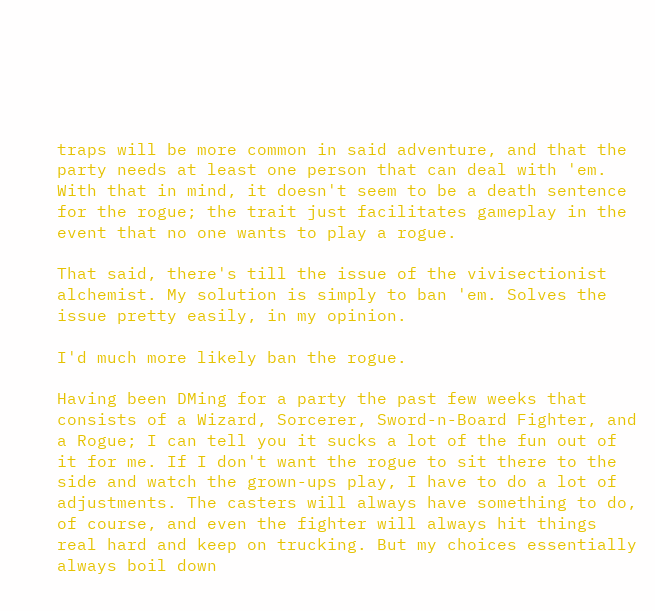traps will be more common in said adventure, and that the party needs at least one person that can deal with 'em. With that in mind, it doesn't seem to be a death sentence for the rogue; the trait just facilitates gameplay in the event that no one wants to play a rogue.

That said, there's till the issue of the vivisectionist alchemist. My solution is simply to ban 'em. Solves the issue pretty easily, in my opinion.

I'd much more likely ban the rogue.

Having been DMing for a party the past few weeks that consists of a Wizard, Sorcerer, Sword-n-Board Fighter, and a Rogue; I can tell you it sucks a lot of the fun out of it for me. If I don't want the rogue to sit there to the side and watch the grown-ups play, I have to do a lot of adjustments. The casters will always have something to do, of course, and even the fighter will always hit things real hard and keep on trucking. But my choices essentially always boil down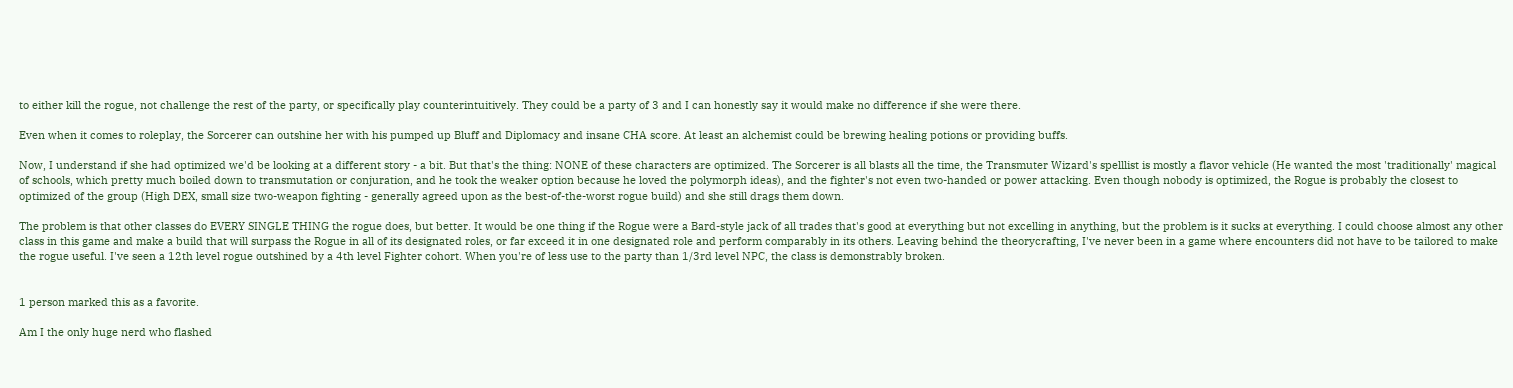to either kill the rogue, not challenge the rest of the party, or specifically play counterintuitively. They could be a party of 3 and I can honestly say it would make no difference if she were there.

Even when it comes to roleplay, the Sorcerer can outshine her with his pumped up Bluff and Diplomacy and insane CHA score. At least an alchemist could be brewing healing potions or providing buffs.

Now, I understand if she had optimized we'd be looking at a different story - a bit. But that's the thing: NONE of these characters are optimized. The Sorcerer is all blasts all the time, the Transmuter Wizard's spelllist is mostly a flavor vehicle (He wanted the most 'traditionally' magical of schools, which pretty much boiled down to transmutation or conjuration, and he took the weaker option because he loved the polymorph ideas), and the fighter's not even two-handed or power attacking. Even though nobody is optimized, the Rogue is probably the closest to optimized of the group (High DEX, small size two-weapon fighting - generally agreed upon as the best-of-the-worst rogue build) and she still drags them down.

The problem is that other classes do EVERY SINGLE THING the rogue does, but better. It would be one thing if the Rogue were a Bard-style jack of all trades that's good at everything but not excelling in anything, but the problem is it sucks at everything. I could choose almost any other class in this game and make a build that will surpass the Rogue in all of its designated roles, or far exceed it in one designated role and perform comparably in its others. Leaving behind the theorycrafting, I've never been in a game where encounters did not have to be tailored to make the rogue useful. I've seen a 12th level rogue outshined by a 4th level Fighter cohort. When you're of less use to the party than 1/3rd level NPC, the class is demonstrably broken.


1 person marked this as a favorite.

Am I the only huge nerd who flashed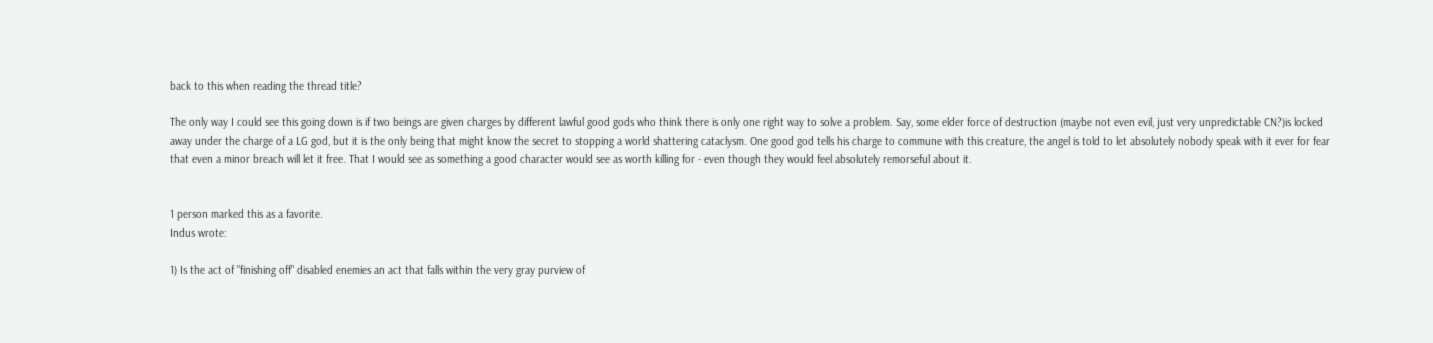back to this when reading the thread title?

The only way I could see this going down is if two beings are given charges by different lawful good gods who think there is only one right way to solve a problem. Say, some elder force of destruction (maybe not even evil, just very unpredictable CN?)is locked away under the charge of a LG god, but it is the only being that might know the secret to stopping a world shattering cataclysm. One good god tells his charge to commune with this creature, the angel is told to let absolutely nobody speak with it ever for fear that even a minor breach will let it free. That I would see as something a good character would see as worth killing for - even though they would feel absolutely remorseful about it.


1 person marked this as a favorite.
Indus wrote:

1) Is the act of "finishing off" disabled enemies an act that falls within the very gray purview of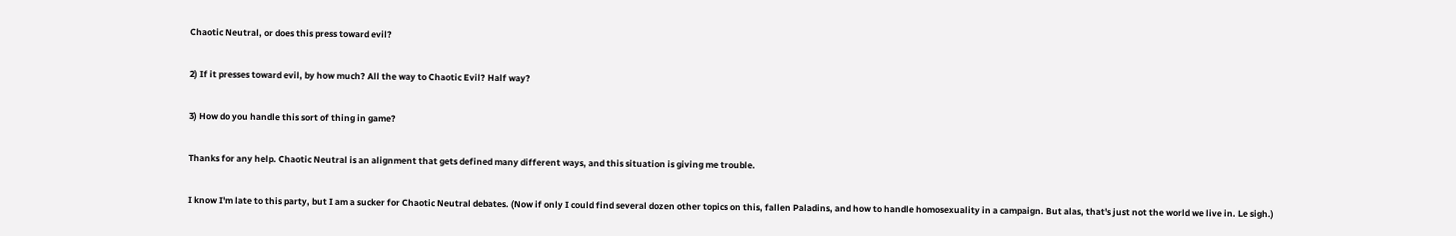Chaotic Neutral, or does this press toward evil?

2) If it presses toward evil, by how much? All the way to Chaotic Evil? Half way?

3) How do you handle this sort of thing in game?

Thanks for any help. Chaotic Neutral is an alignment that gets defined many different ways, and this situation is giving me trouble.

I know I'm late to this party, but I am a sucker for Chaotic Neutral debates. (Now if only I could find several dozen other topics on this, fallen Paladins, and how to handle homosexuality in a campaign. But alas, that's just not the world we live in. Le sigh.)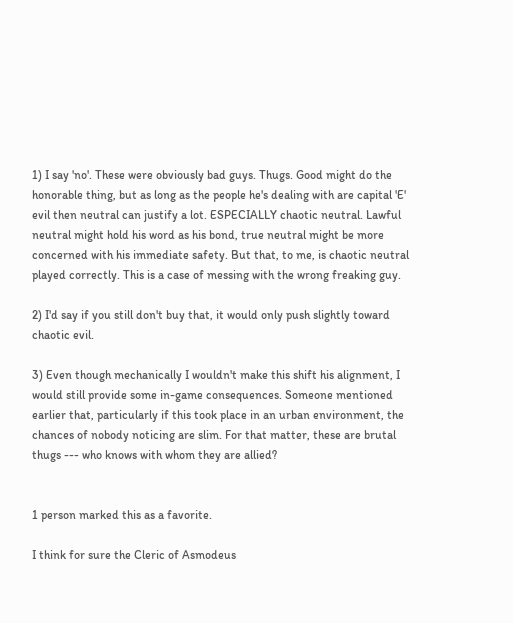1) I say 'no'. These were obviously bad guys. Thugs. Good might do the honorable thing, but as long as the people he's dealing with are capital 'E' evil then neutral can justify a lot. ESPECIALLY chaotic neutral. Lawful neutral might hold his word as his bond, true neutral might be more concerned with his immediate safety. But that, to me, is chaotic neutral played correctly. This is a case of messing with the wrong freaking guy.

2) I'd say if you still don't buy that, it would only push slightly toward chaotic evil.

3) Even though mechanically I wouldn't make this shift his alignment, I would still provide some in-game consequences. Someone mentioned earlier that, particularly if this took place in an urban environment, the chances of nobody noticing are slim. For that matter, these are brutal thugs --- who knows with whom they are allied?


1 person marked this as a favorite.

I think for sure the Cleric of Asmodeus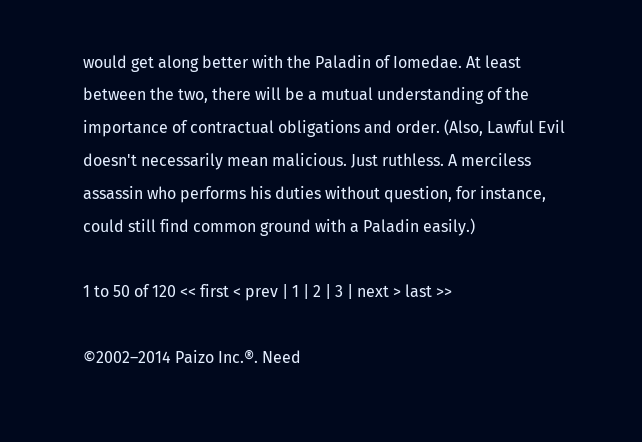would get along better with the Paladin of Iomedae. At least between the two, there will be a mutual understanding of the importance of contractual obligations and order. (Also, Lawful Evil doesn't necessarily mean malicious. Just ruthless. A merciless assassin who performs his duties without question, for instance, could still find common ground with a Paladin easily.)

1 to 50 of 120 << first < prev | 1 | 2 | 3 | next > last >>

©2002–2014 Paizo Inc.®. Need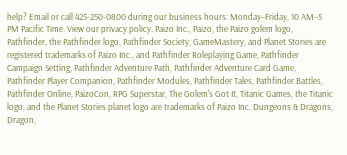help? Email or call 425-250-0800 during our business hours: Monday–Friday, 10 AM–5 PM Pacific Time. View our privacy policy. Paizo Inc., Paizo, the Paizo golem logo, Pathfinder, the Pathfinder logo, Pathfinder Society, GameMastery, and Planet Stories are registered trademarks of Paizo Inc., and Pathfinder Roleplaying Game, Pathfinder Campaign Setting, Pathfinder Adventure Path, Pathfinder Adventure Card Game, Pathfinder Player Companion, Pathfinder Modules, Pathfinder Tales, Pathfinder Battles, Pathfinder Online, PaizoCon, RPG Superstar, The Golem's Got It, Titanic Games, the Titanic logo, and the Planet Stories planet logo are trademarks of Paizo Inc. Dungeons & Dragons, Dragon,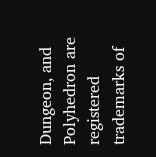Dungeon, and Polyhedron are registered trademarks of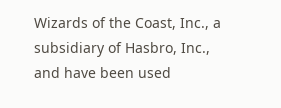Wizards of the Coast, Inc., a subsidiary of Hasbro, Inc., and have been used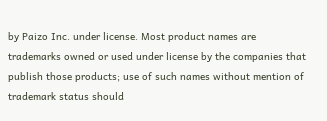by Paizo Inc. under license. Most product names are trademarks owned or used under license by the companies that publish those products; use of such names without mention of trademark status should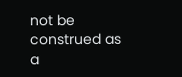not be construed as a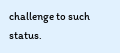challenge to such status.